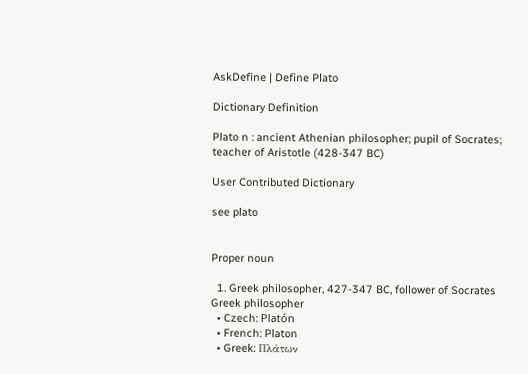AskDefine | Define Plato

Dictionary Definition

Plato n : ancient Athenian philosopher; pupil of Socrates; teacher of Aristotle (428-347 BC)

User Contributed Dictionary

see plato


Proper noun

  1. Greek philosopher, 427-347 BC, follower of Socrates
Greek philosopher
  • Czech: Platón
  • French: Platon
  • Greek: Πλάτων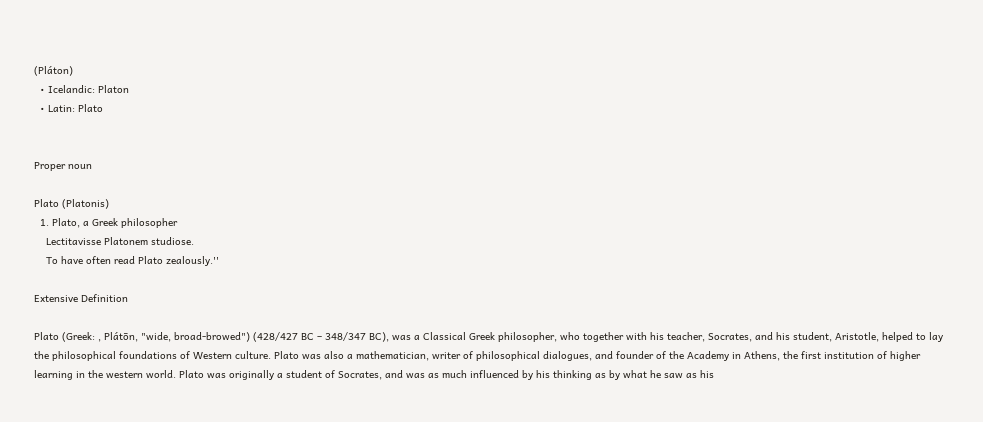(Pláton)
  • Icelandic: Platon
  • Latin: Plato


Proper noun

Plato (Platonis)
  1. Plato, a Greek philosopher
    Lectitavisse Platonem studiose.
    To have often read Plato zealously.''

Extensive Definition

Plato (Greek: , Plátōn, "wide, broad-browed") (428/427 BC – 348/347 BC), was a Classical Greek philosopher, who together with his teacher, Socrates, and his student, Aristotle, helped to lay the philosophical foundations of Western culture. Plato was also a mathematician, writer of philosophical dialogues, and founder of the Academy in Athens, the first institution of higher learning in the western world. Plato was originally a student of Socrates, and was as much influenced by his thinking as by what he saw as his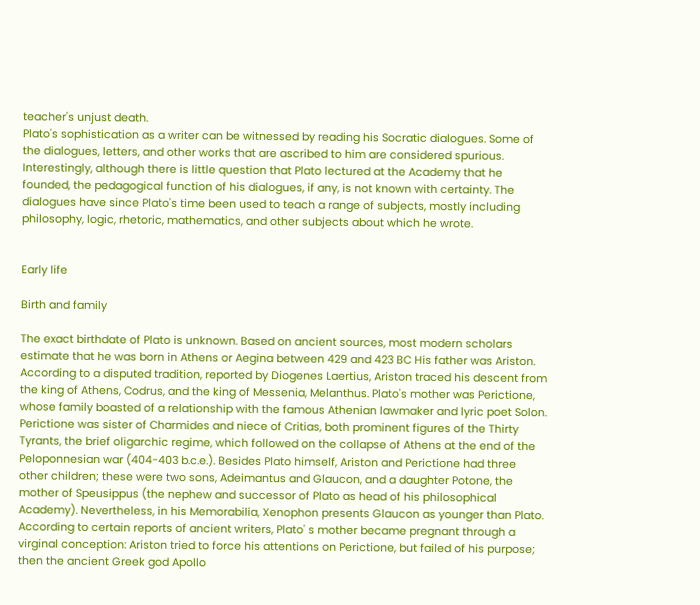teacher's unjust death.
Plato's sophistication as a writer can be witnessed by reading his Socratic dialogues. Some of the dialogues, letters, and other works that are ascribed to him are considered spurious. Interestingly, although there is little question that Plato lectured at the Academy that he founded, the pedagogical function of his dialogues, if any, is not known with certainty. The dialogues have since Plato's time been used to teach a range of subjects, mostly including philosophy, logic, rhetoric, mathematics, and other subjects about which he wrote.


Early life

Birth and family

The exact birthdate of Plato is unknown. Based on ancient sources, most modern scholars estimate that he was born in Athens or Aegina between 429 and 423 BC His father was Ariston. According to a disputed tradition, reported by Diogenes Laertius, Ariston traced his descent from the king of Athens, Codrus, and the king of Messenia, Melanthus. Plato's mother was Perictione, whose family boasted of a relationship with the famous Athenian lawmaker and lyric poet Solon. Perictione was sister of Charmides and niece of Critias, both prominent figures of the Thirty Tyrants, the brief oligarchic regime, which followed on the collapse of Athens at the end of the Peloponnesian war (404-403 b.c.e.). Besides Plato himself, Ariston and Perictione had three other children; these were two sons, Adeimantus and Glaucon, and a daughter Potone, the mother of Speusippus (the nephew and successor of Plato as head of his philosophical Academy). Nevertheless, in his Memorabilia, Xenophon presents Glaucon as younger than Plato.
According to certain reports of ancient writers, Plato' s mother became pregnant through a virginal conception: Ariston tried to force his attentions on Perictione, but failed of his purpose; then the ancient Greek god Apollo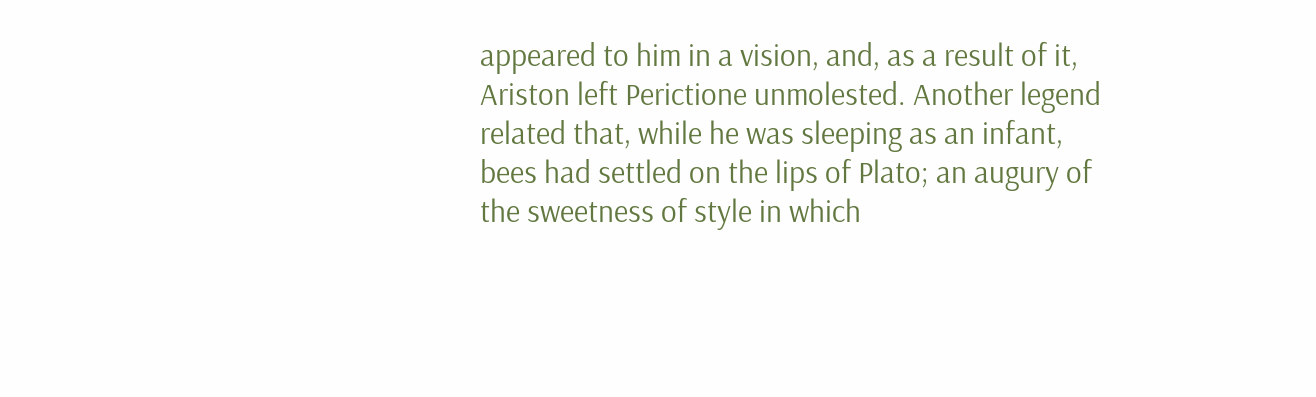appeared to him in a vision, and, as a result of it, Ariston left Perictione unmolested. Another legend related that, while he was sleeping as an infant, bees had settled on the lips of Plato; an augury of the sweetness of style in which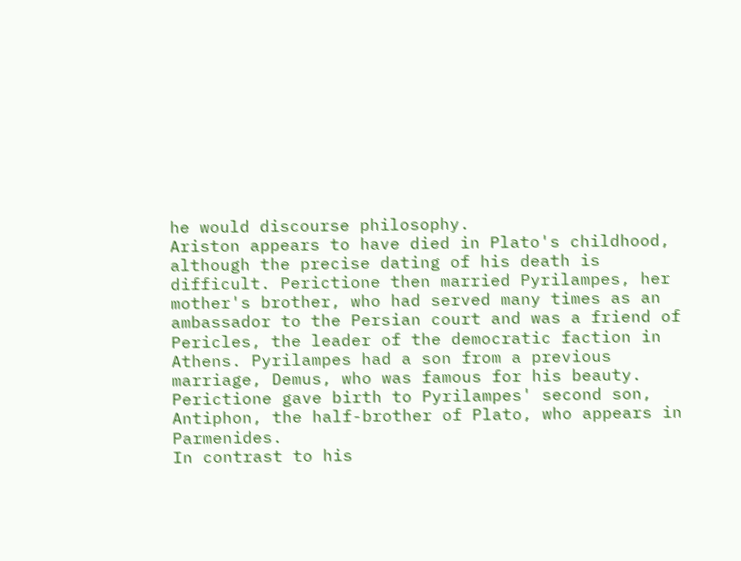he would discourse philosophy.
Ariston appears to have died in Plato's childhood, although the precise dating of his death is difficult. Perictione then married Pyrilampes, her mother's brother, who had served many times as an ambassador to the Persian court and was a friend of Pericles, the leader of the democratic faction in Athens. Pyrilampes had a son from a previous marriage, Demus, who was famous for his beauty. Perictione gave birth to Pyrilampes' second son, Antiphon, the half-brother of Plato, who appears in Parmenides.
In contrast to his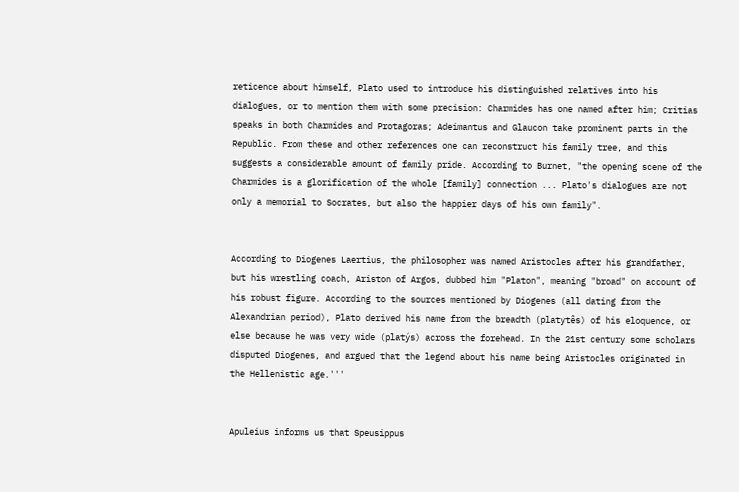reticence about himself, Plato used to introduce his distinguished relatives into his dialogues, or to mention them with some precision: Charmides has one named after him; Critias speaks in both Charmides and Protagoras; Adeimantus and Glaucon take prominent parts in the Republic. From these and other references one can reconstruct his family tree, and this suggests a considerable amount of family pride. According to Burnet, "the opening scene of the Charmides is a glorification of the whole [family] connection ... Plato's dialogues are not only a memorial to Socrates, but also the happier days of his own family".


According to Diogenes Laertius, the philosopher was named Aristocles after his grandfather, but his wrestling coach, Ariston of Argos, dubbed him "Platon", meaning "broad" on account of his robust figure. According to the sources mentioned by Diogenes (all dating from the Alexandrian period), Plato derived his name from the breadth (platytês) of his eloquence, or else because he was very wide (platýs) across the forehead. In the 21st century some scholars disputed Diogenes, and argued that the legend about his name being Aristocles originated in the Hellenistic age.'''


Apuleius informs us that Speusippus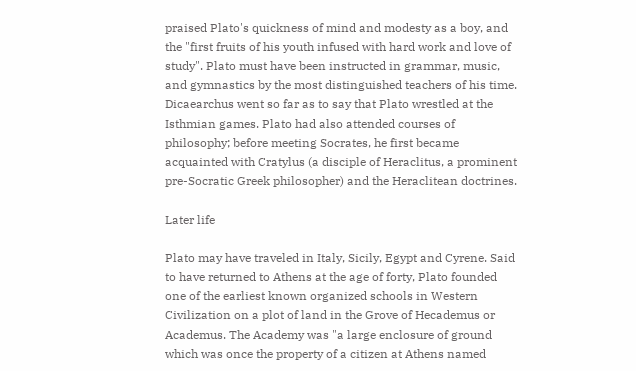praised Plato's quickness of mind and modesty as a boy, and the "first fruits of his youth infused with hard work and love of study". Plato must have been instructed in grammar, music, and gymnastics by the most distinguished teachers of his time. Dicaearchus went so far as to say that Plato wrestled at the Isthmian games. Plato had also attended courses of philosophy; before meeting Socrates, he first became acquainted with Cratylus (a disciple of Heraclitus, a prominent pre-Socratic Greek philosopher) and the Heraclitean doctrines.

Later life

Plato may have traveled in Italy, Sicily, Egypt and Cyrene. Said to have returned to Athens at the age of forty, Plato founded one of the earliest known organized schools in Western Civilization on a plot of land in the Grove of Hecademus or Academus. The Academy was "a large enclosure of ground which was once the property of a citizen at Athens named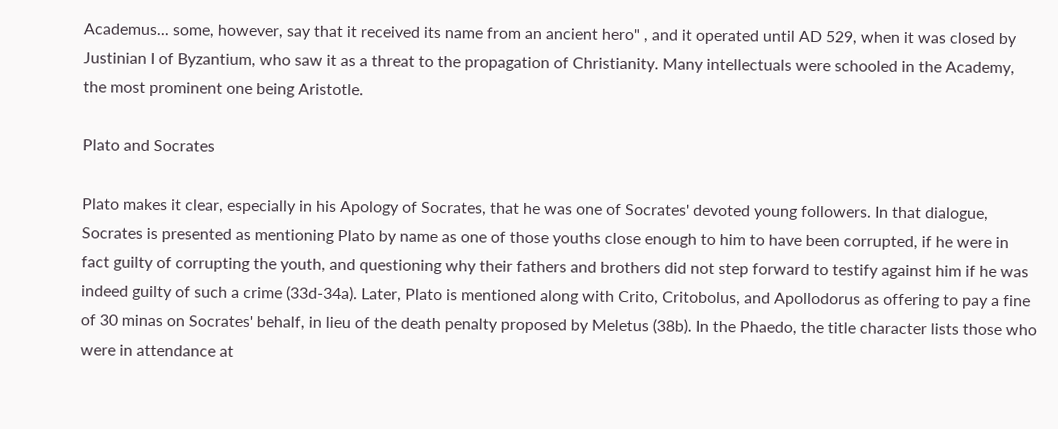Academus... some, however, say that it received its name from an ancient hero" , and it operated until AD 529, when it was closed by Justinian I of Byzantium, who saw it as a threat to the propagation of Christianity. Many intellectuals were schooled in the Academy, the most prominent one being Aristotle.

Plato and Socrates

Plato makes it clear, especially in his Apology of Socrates, that he was one of Socrates' devoted young followers. In that dialogue, Socrates is presented as mentioning Plato by name as one of those youths close enough to him to have been corrupted, if he were in fact guilty of corrupting the youth, and questioning why their fathers and brothers did not step forward to testify against him if he was indeed guilty of such a crime (33d-34a). Later, Plato is mentioned along with Crito, Critobolus, and Apollodorus as offering to pay a fine of 30 minas on Socrates' behalf, in lieu of the death penalty proposed by Meletus (38b). In the Phaedo, the title character lists those who were in attendance at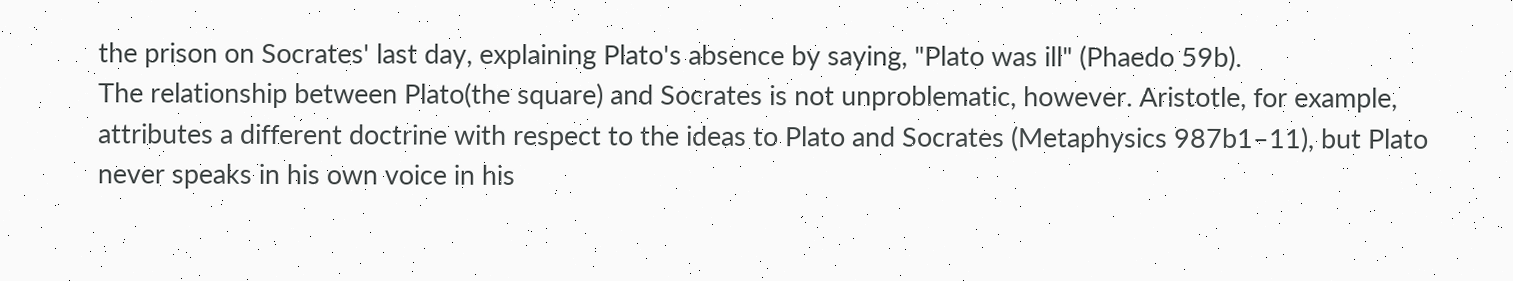the prison on Socrates' last day, explaining Plato's absence by saying, "Plato was ill" (Phaedo 59b).
The relationship between Plato(the square) and Socrates is not unproblematic, however. Aristotle, for example, attributes a different doctrine with respect to the ideas to Plato and Socrates (Metaphysics 987b1–11), but Plato never speaks in his own voice in his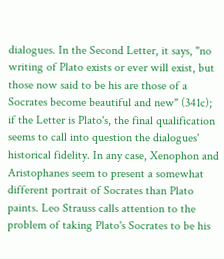dialogues. In the Second Letter, it says, "no writing of Plato exists or ever will exist, but those now said to be his are those of a Socrates become beautiful and new" (341c); if the Letter is Plato's, the final qualification seems to call into question the dialogues' historical fidelity. In any case, Xenophon and Aristophanes seem to present a somewhat different portrait of Socrates than Plato paints. Leo Strauss calls attention to the problem of taking Plato's Socrates to be his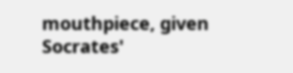mouthpiece, given Socrates'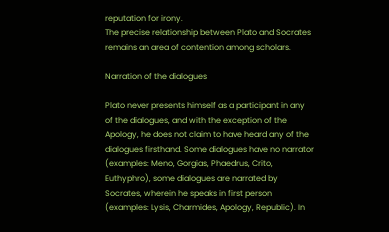reputation for irony.
The precise relationship between Plato and Socrates remains an area of contention among scholars.

Narration of the dialogues

Plato never presents himself as a participant in any of the dialogues, and with the exception of the Apology, he does not claim to have heard any of the dialogues firsthand. Some dialogues have no narrator (examples: Meno, Gorgias, Phaedrus, Crito, Euthyphro), some dialogues are narrated by Socrates, wherein he speaks in first person (examples: Lysis, Charmides, Apology, Republic). In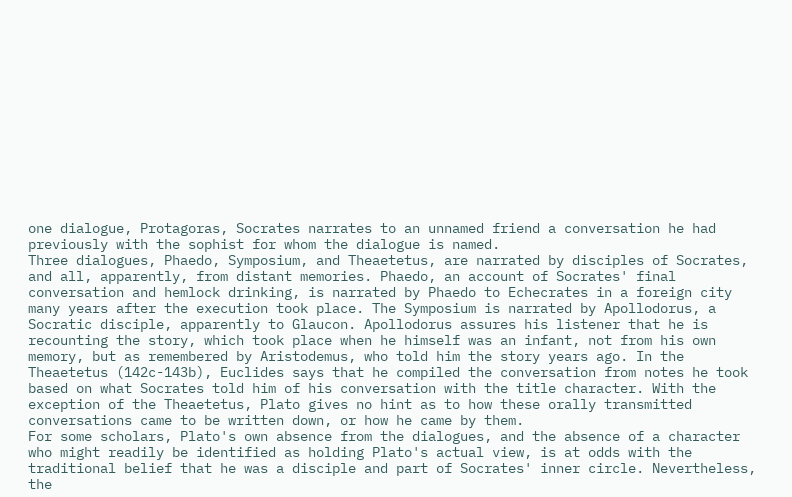one dialogue, Protagoras, Socrates narrates to an unnamed friend a conversation he had previously with the sophist for whom the dialogue is named.
Three dialogues, Phaedo, Symposium, and Theaetetus, are narrated by disciples of Socrates, and all, apparently, from distant memories. Phaedo, an account of Socrates' final conversation and hemlock drinking, is narrated by Phaedo to Echecrates in a foreign city many years after the execution took place. The Symposium is narrated by Apollodorus, a Socratic disciple, apparently to Glaucon. Apollodorus assures his listener that he is recounting the story, which took place when he himself was an infant, not from his own memory, but as remembered by Aristodemus, who told him the story years ago. In the Theaetetus (142c-143b), Euclides says that he compiled the conversation from notes he took based on what Socrates told him of his conversation with the title character. With the exception of the Theaetetus, Plato gives no hint as to how these orally transmitted conversations came to be written down, or how he came by them.
For some scholars, Plato's own absence from the dialogues, and the absence of a character who might readily be identified as holding Plato's actual view, is at odds with the traditional belief that he was a disciple and part of Socrates' inner circle. Nevertheless, the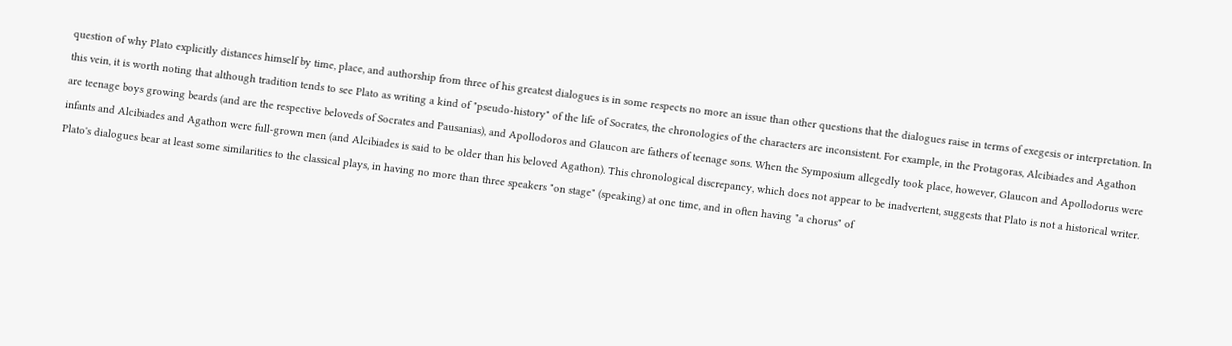question of why Plato explicitly distances himself by time, place, and authorship from three of his greatest dialogues is in some respects no more an issue than other questions that the dialogues raise in terms of exegesis or interpretation. In this vein, it is worth noting that although tradition tends to see Plato as writing a kind of "pseudo-history" of the life of Socrates, the chronologies of the characters are inconsistent. For example, in the Protagoras, Alcibiades and Agathon are teenage boys growing beards (and are the respective beloveds of Socrates and Pausanias), and Apollodoros and Glaucon are fathers of teenage sons. When the Symposium allegedly took place, however, Glaucon and Apollodorus were infants and Alcibiades and Agathon were full-grown men (and Alcibiades is said to be older than his beloved Agathon). This chronological discrepancy, which does not appear to be inadvertent, suggests that Plato is not a historical writer.
Plato's dialogues bear at least some similarities to the classical plays, in having no more than three speakers "on stage" (speaking) at one time, and in often having "a chorus" of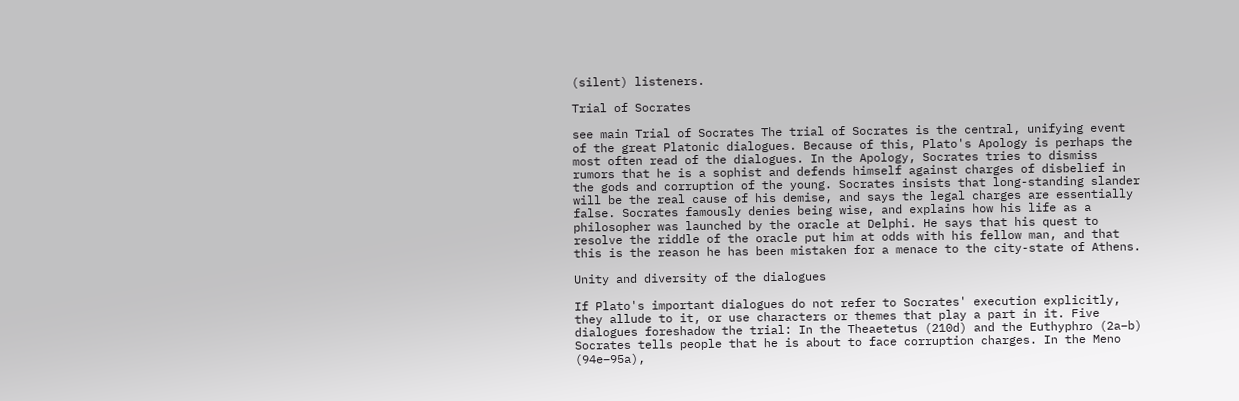(silent) listeners.

Trial of Socrates

see main Trial of Socrates The trial of Socrates is the central, unifying event of the great Platonic dialogues. Because of this, Plato's Apology is perhaps the most often read of the dialogues. In the Apology, Socrates tries to dismiss rumors that he is a sophist and defends himself against charges of disbelief in the gods and corruption of the young. Socrates insists that long-standing slander will be the real cause of his demise, and says the legal charges are essentially false. Socrates famously denies being wise, and explains how his life as a philosopher was launched by the oracle at Delphi. He says that his quest to resolve the riddle of the oracle put him at odds with his fellow man, and that this is the reason he has been mistaken for a menace to the city-state of Athens.

Unity and diversity of the dialogues

If Plato's important dialogues do not refer to Socrates' execution explicitly, they allude to it, or use characters or themes that play a part in it. Five dialogues foreshadow the trial: In the Theaetetus (210d) and the Euthyphro (2a–b) Socrates tells people that he is about to face corruption charges. In the Meno (94e–95a),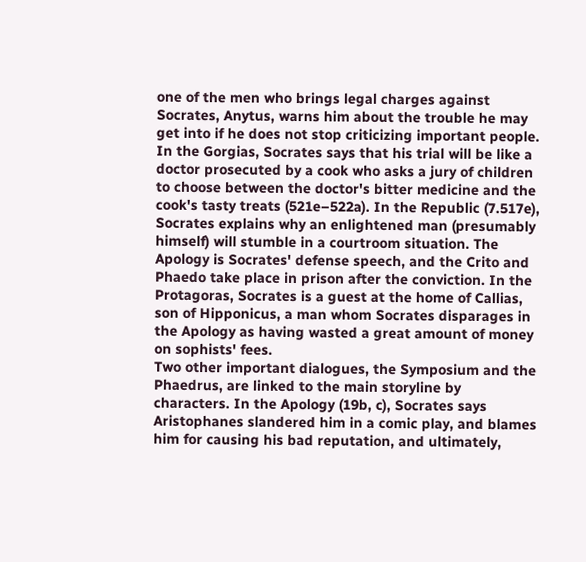one of the men who brings legal charges against Socrates, Anytus, warns him about the trouble he may get into if he does not stop criticizing important people. In the Gorgias, Socrates says that his trial will be like a doctor prosecuted by a cook who asks a jury of children to choose between the doctor's bitter medicine and the cook's tasty treats (521e–522a). In the Republic (7.517e), Socrates explains why an enlightened man (presumably himself) will stumble in a courtroom situation. The Apology is Socrates' defense speech, and the Crito and Phaedo take place in prison after the conviction. In the Protagoras, Socrates is a guest at the home of Callias, son of Hipponicus, a man whom Socrates disparages in the Apology as having wasted a great amount of money on sophists' fees.
Two other important dialogues, the Symposium and the Phaedrus, are linked to the main storyline by characters. In the Apology (19b, c), Socrates says Aristophanes slandered him in a comic play, and blames him for causing his bad reputation, and ultimately,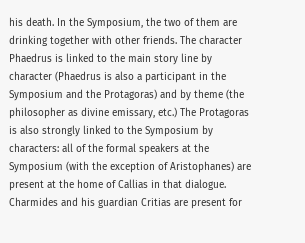his death. In the Symposium, the two of them are drinking together with other friends. The character Phaedrus is linked to the main story line by character (Phaedrus is also a participant in the Symposium and the Protagoras) and by theme (the philosopher as divine emissary, etc.) The Protagoras is also strongly linked to the Symposium by characters: all of the formal speakers at the Symposium (with the exception of Aristophanes) are present at the home of Callias in that dialogue. Charmides and his guardian Critias are present for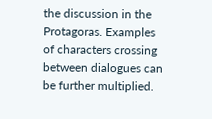the discussion in the Protagoras. Examples of characters crossing between dialogues can be further multiplied.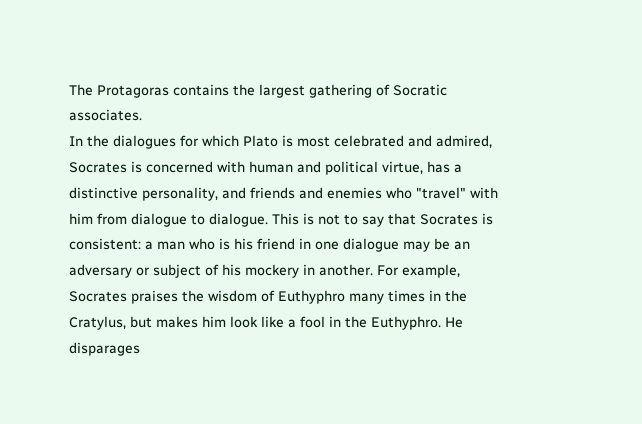The Protagoras contains the largest gathering of Socratic associates.
In the dialogues for which Plato is most celebrated and admired, Socrates is concerned with human and political virtue, has a distinctive personality, and friends and enemies who "travel" with him from dialogue to dialogue. This is not to say that Socrates is consistent: a man who is his friend in one dialogue may be an adversary or subject of his mockery in another. For example, Socrates praises the wisdom of Euthyphro many times in the Cratylus, but makes him look like a fool in the Euthyphro. He disparages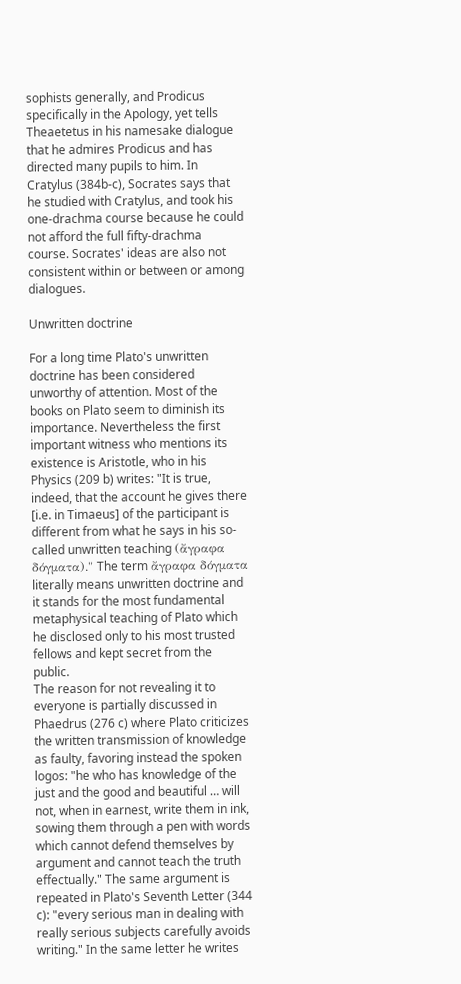sophists generally, and Prodicus specifically in the Apology, yet tells Theaetetus in his namesake dialogue that he admires Prodicus and has directed many pupils to him. In Cratylus (384b-c), Socrates says that he studied with Cratylus, and took his one-drachma course because he could not afford the full fifty-drachma course. Socrates' ideas are also not consistent within or between or among dialogues.

Unwritten doctrine

For a long time Plato's unwritten doctrine has been considered unworthy of attention. Most of the books on Plato seem to diminish its importance. Nevertheless the first important witness who mentions its existence is Aristotle, who in his Physics (209 b) writes: "It is true, indeed, that the account he gives there [i.e. in Timaeus] of the participant is different from what he says in his so-called unwritten teaching (ἄγραφα δόγματα)." The term ἄγραφα δόγματα literally means unwritten doctrine and it stands for the most fundamental metaphysical teaching of Plato which he disclosed only to his most trusted fellows and kept secret from the public.
The reason for not revealing it to everyone is partially discussed in Phaedrus (276 c) where Plato criticizes the written transmission of knowledge as faulty, favoring instead the spoken logos: "he who has knowledge of the just and the good and beautiful … will not, when in earnest, write them in ink, sowing them through a pen with words which cannot defend themselves by argument and cannot teach the truth effectually." The same argument is repeated in Plato's Seventh Letter (344 c): "every serious man in dealing with really serious subjects carefully avoids writing." In the same letter he writes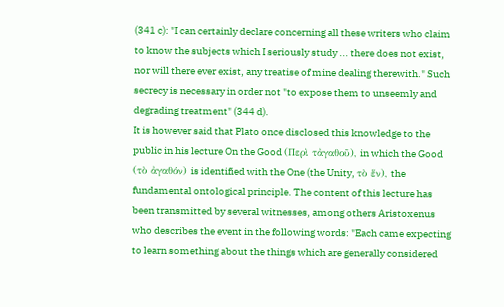(341 c): "I can certainly declare concerning all these writers who claim to know the subjects which I seriously study ... there does not exist, nor will there ever exist, any treatise of mine dealing therewith." Such secrecy is necessary in order not "to expose them to unseemly and degrading treatment" (344 d).
It is however said that Plato once disclosed this knowledge to the public in his lecture On the Good (Περὶ τἀγαθοῦ), in which the Good (τὸ ἀγαθόν) is identified with the One (the Unity, τὸ ἕν), the fundamental ontological principle. The content of this lecture has been transmitted by several witnesses, among others Aristoxenus who describes the event in the following words: "Each came expecting to learn something about the things which are generally considered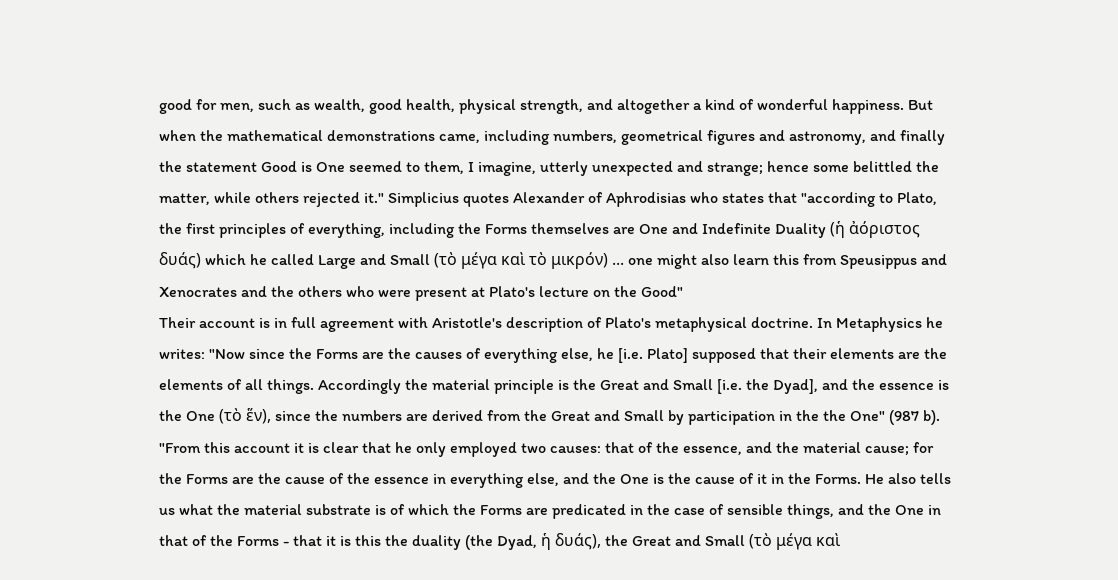good for men, such as wealth, good health, physical strength, and altogether a kind of wonderful happiness. But when the mathematical demonstrations came, including numbers, geometrical figures and astronomy, and finally the statement Good is One seemed to them, I imagine, utterly unexpected and strange; hence some belittled the matter, while others rejected it." Simplicius quotes Alexander of Aphrodisias who states that "according to Plato, the first principles of everything, including the Forms themselves are One and Indefinite Duality (ἡ ἀόριστος δυάς) which he called Large and Small (τὸ μέγα καὶ τὸ μικρόν) ... one might also learn this from Speusippus and Xenocrates and the others who were present at Plato's lecture on the Good"
Their account is in full agreement with Aristotle's description of Plato's metaphysical doctrine. In Metaphysics he writes: "Now since the Forms are the causes of everything else, he [i.e. Plato] supposed that their elements are the elements of all things. Accordingly the material principle is the Great and Small [i.e. the Dyad], and the essence is the One (τὸ ἕν), since the numbers are derived from the Great and Small by participation in the the One" (987 b). "From this account it is clear that he only employed two causes: that of the essence, and the material cause; for the Forms are the cause of the essence in everything else, and the One is the cause of it in the Forms. He also tells us what the material substrate is of which the Forms are predicated in the case of sensible things, and the One in that of the Forms - that it is this the duality (the Dyad, ἡ δυάς), the Great and Small (τὸ μέγα καὶ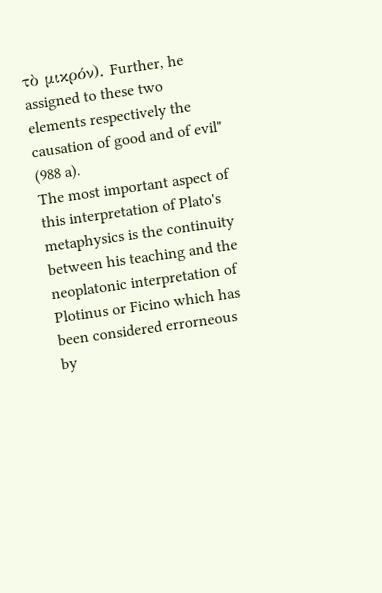τὸ μικρόν). Further, he assigned to these two elements respectively the causation of good and of evil" (988 a).
The most important aspect of this interpretation of Plato's metaphysics is the continuity between his teaching and the neoplatonic interpretation of Plotinus or Ficino which has been considered errorneous by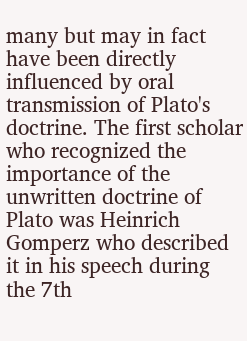many but may in fact have been directly influenced by oral transmission of Plato's doctrine. The first scholar who recognized the importance of the unwritten doctrine of Plato was Heinrich Gomperz who described it in his speech during the 7th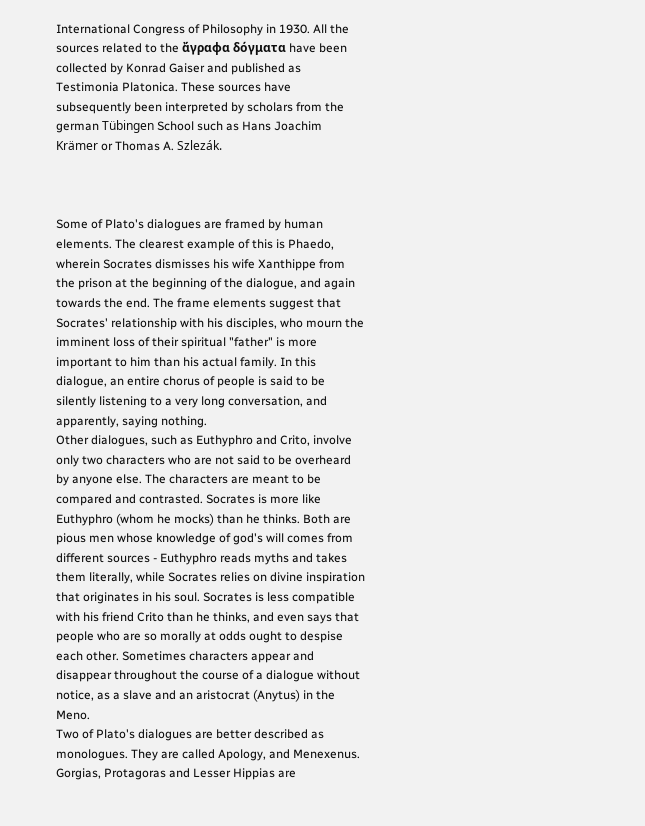International Congress of Philosophy in 1930. All the sources related to the ἄγραφα δόγματα have been collected by Konrad Gaiser and published as Testimonia Platonica. These sources have subsequently been interpreted by scholars from the german Tübingen School such as Hans Joachim Krämer or Thomas A. Szlezák.



Some of Plato's dialogues are framed by human elements. The clearest example of this is Phaedo, wherein Socrates dismisses his wife Xanthippe from the prison at the beginning of the dialogue, and again towards the end. The frame elements suggest that Socrates' relationship with his disciples, who mourn the imminent loss of their spiritual "father" is more important to him than his actual family. In this dialogue, an entire chorus of people is said to be silently listening to a very long conversation, and apparently, saying nothing.
Other dialogues, such as Euthyphro and Crito, involve only two characters who are not said to be overheard by anyone else. The characters are meant to be compared and contrasted. Socrates is more like Euthyphro (whom he mocks) than he thinks. Both are pious men whose knowledge of god's will comes from different sources - Euthyphro reads myths and takes them literally, while Socrates relies on divine inspiration that originates in his soul. Socrates is less compatible with his friend Crito than he thinks, and even says that people who are so morally at odds ought to despise each other. Sometimes characters appear and disappear throughout the course of a dialogue without notice, as a slave and an aristocrat (Anytus) in the Meno.
Two of Plato's dialogues are better described as monologues. They are called Apology, and Menexenus. Gorgias, Protagoras and Lesser Hippias are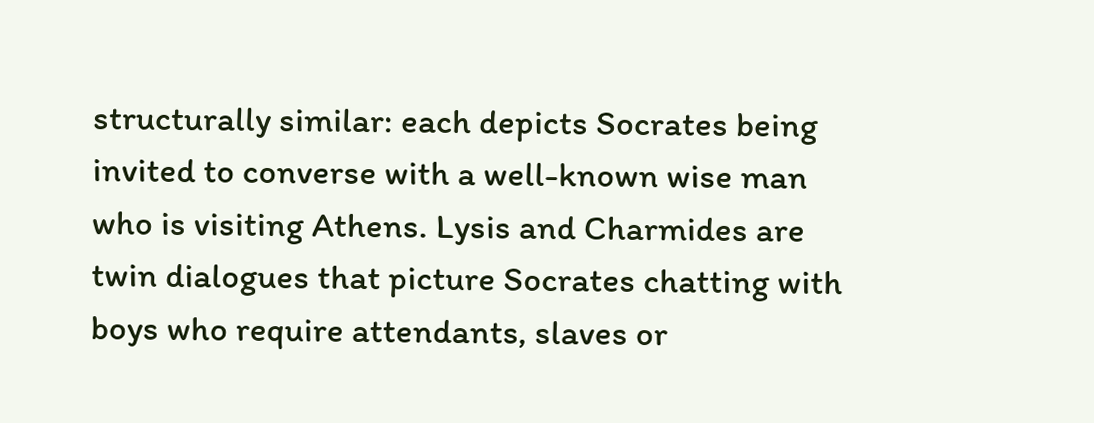structurally similar: each depicts Socrates being invited to converse with a well-known wise man who is visiting Athens. Lysis and Charmides are twin dialogues that picture Socrates chatting with boys who require attendants, slaves or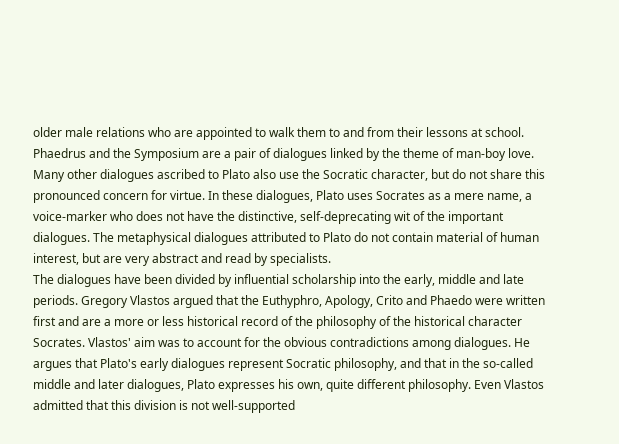older male relations who are appointed to walk them to and from their lessons at school. Phaedrus and the Symposium are a pair of dialogues linked by the theme of man-boy love.
Many other dialogues ascribed to Plato also use the Socratic character, but do not share this pronounced concern for virtue. In these dialogues, Plato uses Socrates as a mere name, a voice-marker who does not have the distinctive, self-deprecating wit of the important dialogues. The metaphysical dialogues attributed to Plato do not contain material of human interest, but are very abstract and read by specialists.
The dialogues have been divided by influential scholarship into the early, middle and late periods. Gregory Vlastos argued that the Euthyphro, Apology, Crito and Phaedo were written first and are a more or less historical record of the philosophy of the historical character Socrates. Vlastos' aim was to account for the obvious contradictions among dialogues. He argues that Plato's early dialogues represent Socratic philosophy, and that in the so-called middle and later dialogues, Plato expresses his own, quite different philosophy. Even Vlastos admitted that this division is not well-supported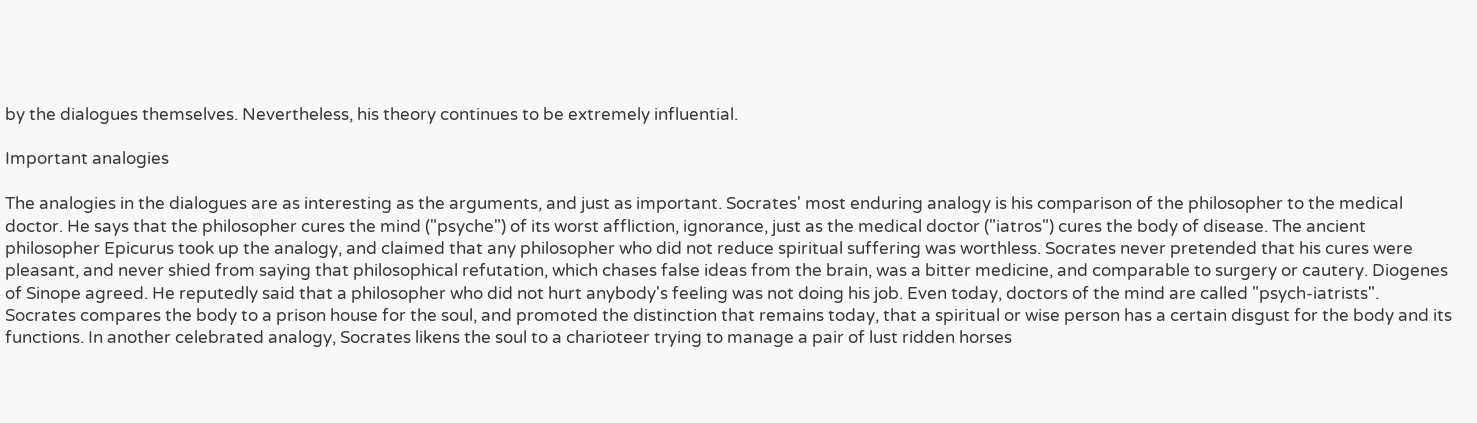by the dialogues themselves. Nevertheless, his theory continues to be extremely influential.

Important analogies

The analogies in the dialogues are as interesting as the arguments, and just as important. Socrates' most enduring analogy is his comparison of the philosopher to the medical doctor. He says that the philosopher cures the mind ("psyche") of its worst affliction, ignorance, just as the medical doctor ("iatros") cures the body of disease. The ancient philosopher Epicurus took up the analogy, and claimed that any philosopher who did not reduce spiritual suffering was worthless. Socrates never pretended that his cures were pleasant, and never shied from saying that philosophical refutation, which chases false ideas from the brain, was a bitter medicine, and comparable to surgery or cautery. Diogenes of Sinope agreed. He reputedly said that a philosopher who did not hurt anybody's feeling was not doing his job. Even today, doctors of the mind are called "psych-iatrists".
Socrates compares the body to a prison house for the soul, and promoted the distinction that remains today, that a spiritual or wise person has a certain disgust for the body and its functions. In another celebrated analogy, Socrates likens the soul to a charioteer trying to manage a pair of lust ridden horses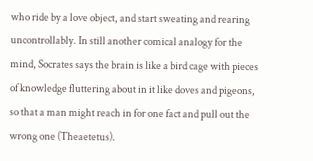who ride by a love object, and start sweating and rearing uncontrollably. In still another comical analogy for the mind, Socrates says the brain is like a bird cage with pieces of knowledge fluttering about in it like doves and pigeons, so that a man might reach in for one fact and pull out the wrong one (Theaetetus).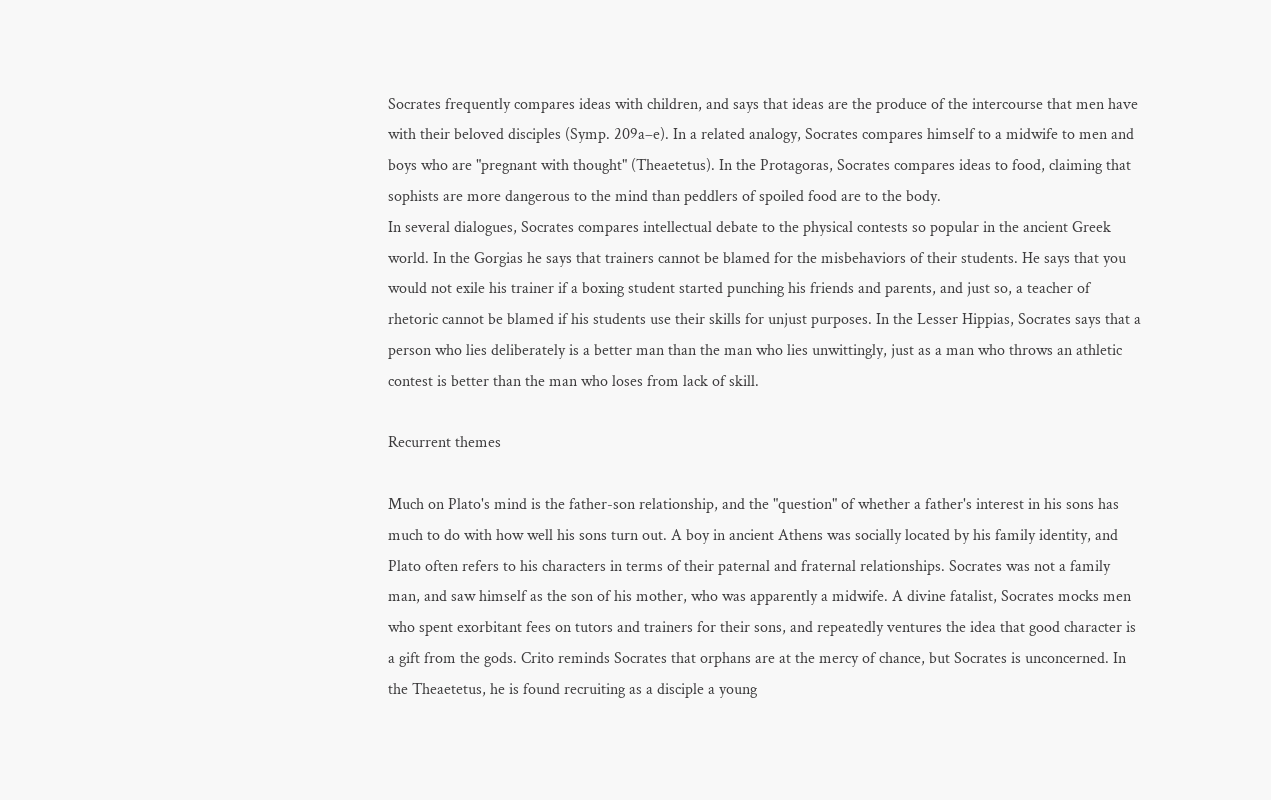Socrates frequently compares ideas with children, and says that ideas are the produce of the intercourse that men have with their beloved disciples (Symp. 209a–e). In a related analogy, Socrates compares himself to a midwife to men and boys who are "pregnant with thought" (Theaetetus). In the Protagoras, Socrates compares ideas to food, claiming that sophists are more dangerous to the mind than peddlers of spoiled food are to the body.
In several dialogues, Socrates compares intellectual debate to the physical contests so popular in the ancient Greek world. In the Gorgias he says that trainers cannot be blamed for the misbehaviors of their students. He says that you would not exile his trainer if a boxing student started punching his friends and parents, and just so, a teacher of rhetoric cannot be blamed if his students use their skills for unjust purposes. In the Lesser Hippias, Socrates says that a person who lies deliberately is a better man than the man who lies unwittingly, just as a man who throws an athletic contest is better than the man who loses from lack of skill.

Recurrent themes

Much on Plato's mind is the father-son relationship, and the "question" of whether a father's interest in his sons has much to do with how well his sons turn out. A boy in ancient Athens was socially located by his family identity, and Plato often refers to his characters in terms of their paternal and fraternal relationships. Socrates was not a family man, and saw himself as the son of his mother, who was apparently a midwife. A divine fatalist, Socrates mocks men who spent exorbitant fees on tutors and trainers for their sons, and repeatedly ventures the idea that good character is a gift from the gods. Crito reminds Socrates that orphans are at the mercy of chance, but Socrates is unconcerned. In the Theaetetus, he is found recruiting as a disciple a young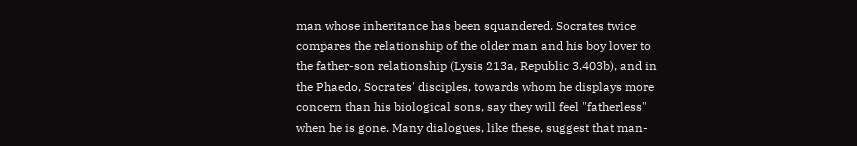man whose inheritance has been squandered. Socrates twice compares the relationship of the older man and his boy lover to the father-son relationship (Lysis 213a, Republic 3.403b), and in the Phaedo, Socrates' disciples, towards whom he displays more concern than his biological sons, say they will feel "fatherless" when he is gone. Many dialogues, like these, suggest that man-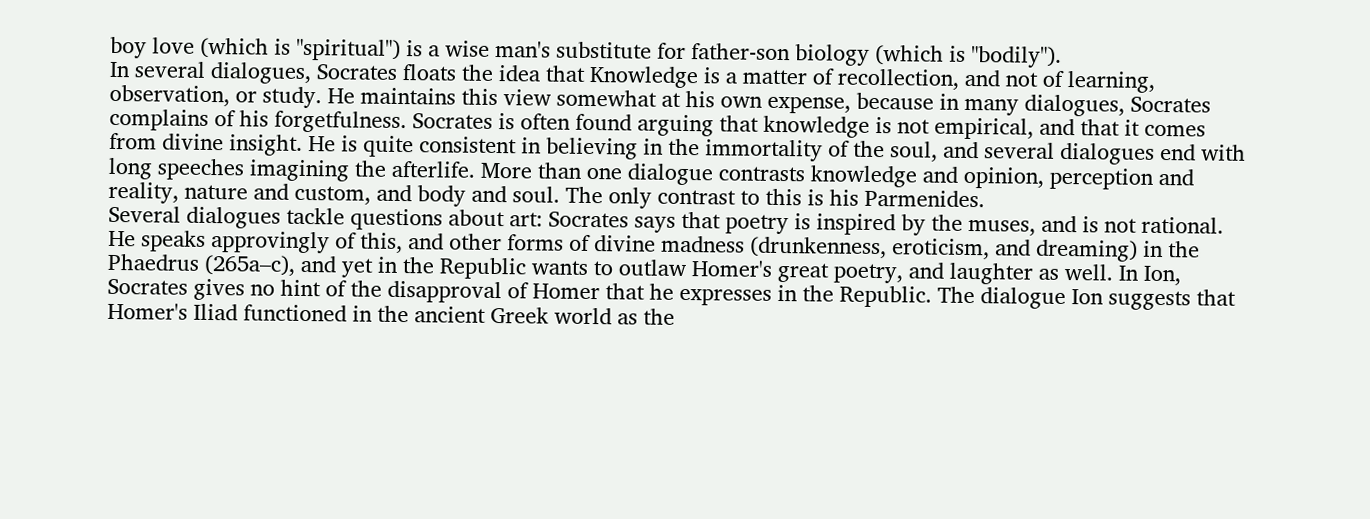boy love (which is "spiritual") is a wise man's substitute for father-son biology (which is "bodily").
In several dialogues, Socrates floats the idea that Knowledge is a matter of recollection, and not of learning, observation, or study. He maintains this view somewhat at his own expense, because in many dialogues, Socrates complains of his forgetfulness. Socrates is often found arguing that knowledge is not empirical, and that it comes from divine insight. He is quite consistent in believing in the immortality of the soul, and several dialogues end with long speeches imagining the afterlife. More than one dialogue contrasts knowledge and opinion, perception and reality, nature and custom, and body and soul. The only contrast to this is his Parmenides.
Several dialogues tackle questions about art: Socrates says that poetry is inspired by the muses, and is not rational. He speaks approvingly of this, and other forms of divine madness (drunkenness, eroticism, and dreaming) in the Phaedrus (265a–c), and yet in the Republic wants to outlaw Homer's great poetry, and laughter as well. In Ion, Socrates gives no hint of the disapproval of Homer that he expresses in the Republic. The dialogue Ion suggests that Homer's Iliad functioned in the ancient Greek world as the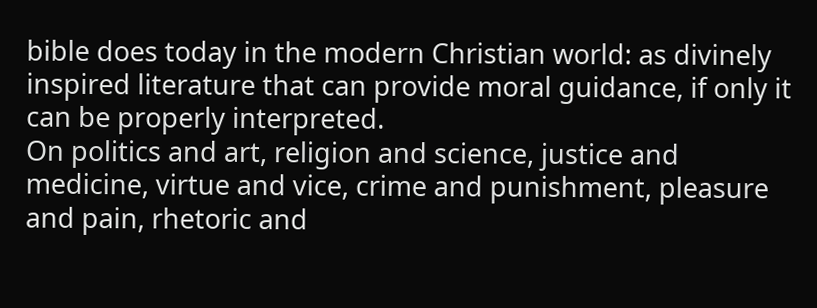bible does today in the modern Christian world: as divinely inspired literature that can provide moral guidance, if only it can be properly interpreted.
On politics and art, religion and science, justice and medicine, virtue and vice, crime and punishment, pleasure and pain, rhetoric and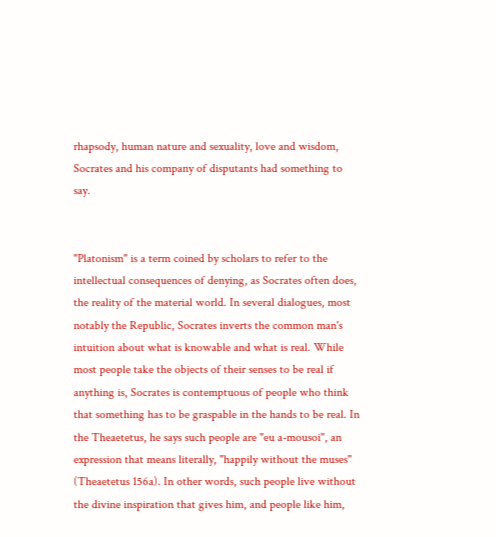rhapsody, human nature and sexuality, love and wisdom, Socrates and his company of disputants had something to say.


"Platonism" is a term coined by scholars to refer to the intellectual consequences of denying, as Socrates often does, the reality of the material world. In several dialogues, most notably the Republic, Socrates inverts the common man's intuition about what is knowable and what is real. While most people take the objects of their senses to be real if anything is, Socrates is contemptuous of people who think that something has to be graspable in the hands to be real. In the Theaetetus, he says such people are "eu a-mousoi", an expression that means literally, "happily without the muses" (Theaetetus 156a). In other words, such people live without the divine inspiration that gives him, and people like him,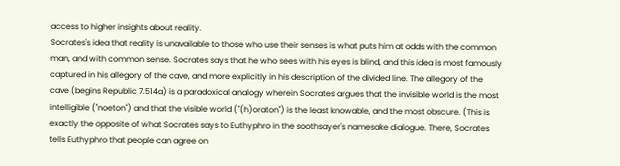access to higher insights about reality.
Socrates's idea that reality is unavailable to those who use their senses is what puts him at odds with the common man, and with common sense. Socrates says that he who sees with his eyes is blind, and this idea is most famously captured in his allegory of the cave, and more explicitly in his description of the divided line. The allegory of the cave (begins Republic 7.514a) is a paradoxical analogy wherein Socrates argues that the invisible world is the most intelligible ("noeton") and that the visible world ("(h)oraton") is the least knowable, and the most obscure. (This is exactly the opposite of what Socrates says to Euthyphro in the soothsayer's namesake dialogue. There, Socrates tells Euthyphro that people can agree on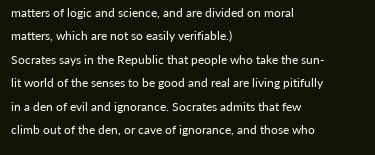matters of logic and science, and are divided on moral matters, which are not so easily verifiable.)
Socrates says in the Republic that people who take the sun-lit world of the senses to be good and real are living pitifully in a den of evil and ignorance. Socrates admits that few climb out of the den, or cave of ignorance, and those who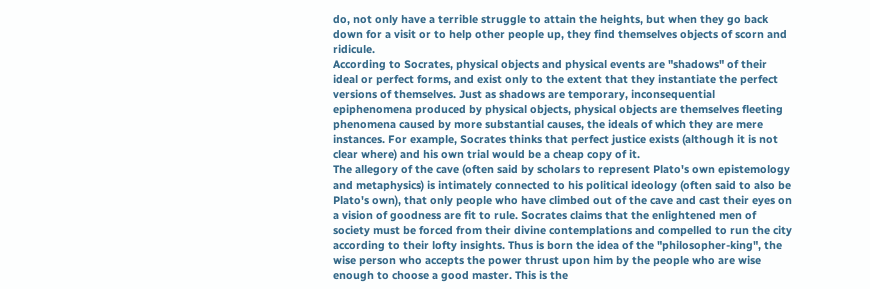do, not only have a terrible struggle to attain the heights, but when they go back down for a visit or to help other people up, they find themselves objects of scorn and ridicule.
According to Socrates, physical objects and physical events are "shadows" of their ideal or perfect forms, and exist only to the extent that they instantiate the perfect versions of themselves. Just as shadows are temporary, inconsequential epiphenomena produced by physical objects, physical objects are themselves fleeting phenomena caused by more substantial causes, the ideals of which they are mere instances. For example, Socrates thinks that perfect justice exists (although it is not clear where) and his own trial would be a cheap copy of it.
The allegory of the cave (often said by scholars to represent Plato's own epistemology and metaphysics) is intimately connected to his political ideology (often said to also be Plato's own), that only people who have climbed out of the cave and cast their eyes on a vision of goodness are fit to rule. Socrates claims that the enlightened men of society must be forced from their divine contemplations and compelled to run the city according to their lofty insights. Thus is born the idea of the "philosopher-king", the wise person who accepts the power thrust upon him by the people who are wise enough to choose a good master. This is the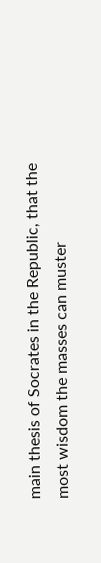main thesis of Socrates in the Republic, that the most wisdom the masses can muster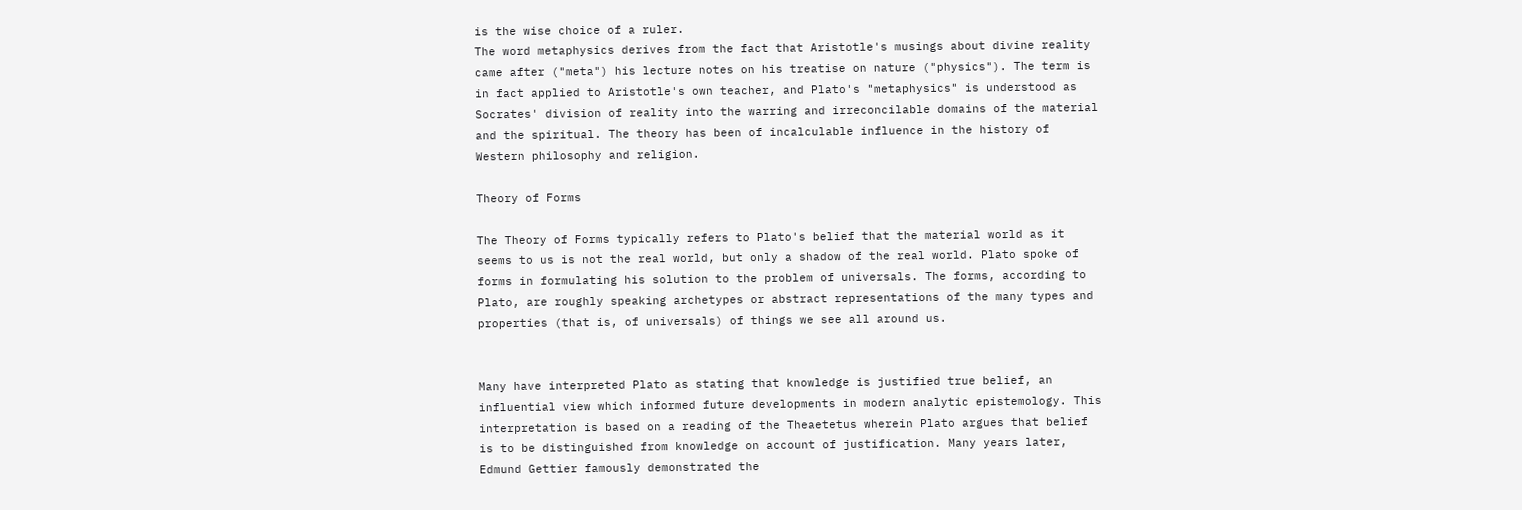is the wise choice of a ruler.
The word metaphysics derives from the fact that Aristotle's musings about divine reality came after ("meta") his lecture notes on his treatise on nature ("physics"). The term is in fact applied to Aristotle's own teacher, and Plato's "metaphysics" is understood as Socrates' division of reality into the warring and irreconcilable domains of the material and the spiritual. The theory has been of incalculable influence in the history of Western philosophy and religion.

Theory of Forms

The Theory of Forms typically refers to Plato's belief that the material world as it seems to us is not the real world, but only a shadow of the real world. Plato spoke of forms in formulating his solution to the problem of universals. The forms, according to Plato, are roughly speaking archetypes or abstract representations of the many types and properties (that is, of universals) of things we see all around us.


Many have interpreted Plato as stating that knowledge is justified true belief, an influential view which informed future developments in modern analytic epistemology. This interpretation is based on a reading of the Theaetetus wherein Plato argues that belief is to be distinguished from knowledge on account of justification. Many years later, Edmund Gettier famously demonstrated the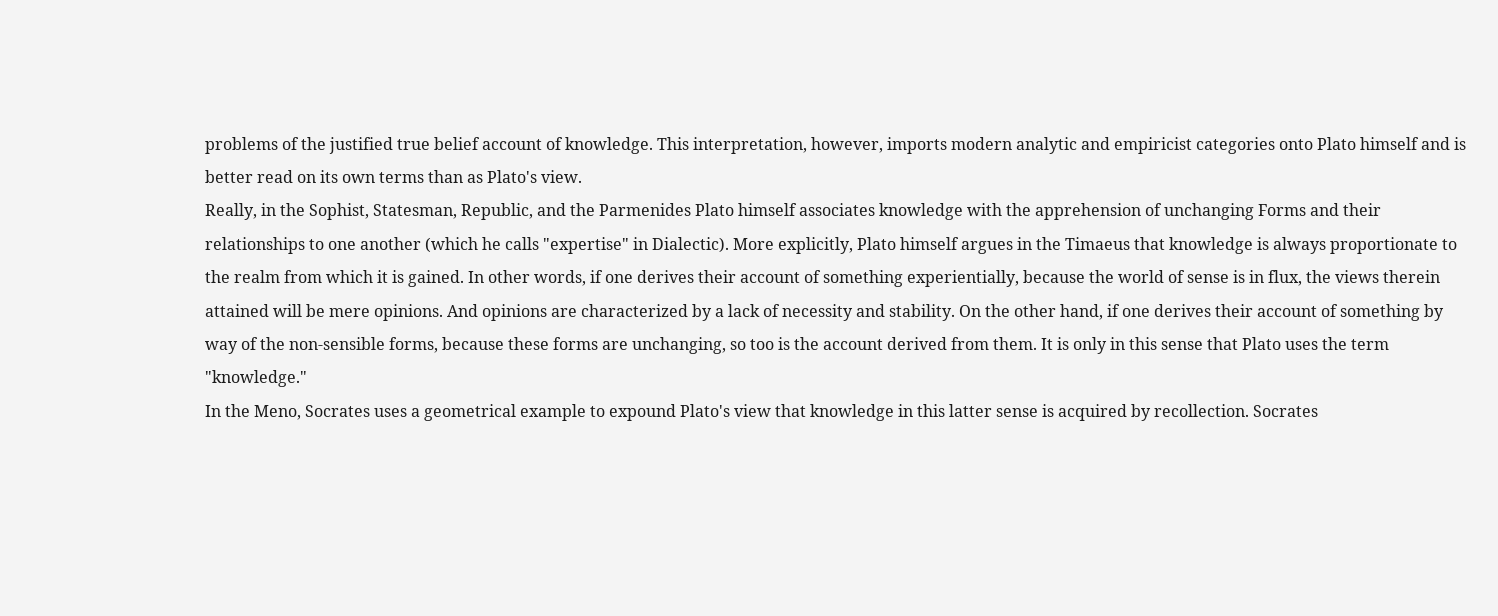problems of the justified true belief account of knowledge. This interpretation, however, imports modern analytic and empiricist categories onto Plato himself and is better read on its own terms than as Plato's view.
Really, in the Sophist, Statesman, Republic, and the Parmenides Plato himself associates knowledge with the apprehension of unchanging Forms and their relationships to one another (which he calls "expertise" in Dialectic). More explicitly, Plato himself argues in the Timaeus that knowledge is always proportionate to the realm from which it is gained. In other words, if one derives their account of something experientially, because the world of sense is in flux, the views therein attained will be mere opinions. And opinions are characterized by a lack of necessity and stability. On the other hand, if one derives their account of something by way of the non-sensible forms, because these forms are unchanging, so too is the account derived from them. It is only in this sense that Plato uses the term "knowledge."
In the Meno, Socrates uses a geometrical example to expound Plato's view that knowledge in this latter sense is acquired by recollection. Socrates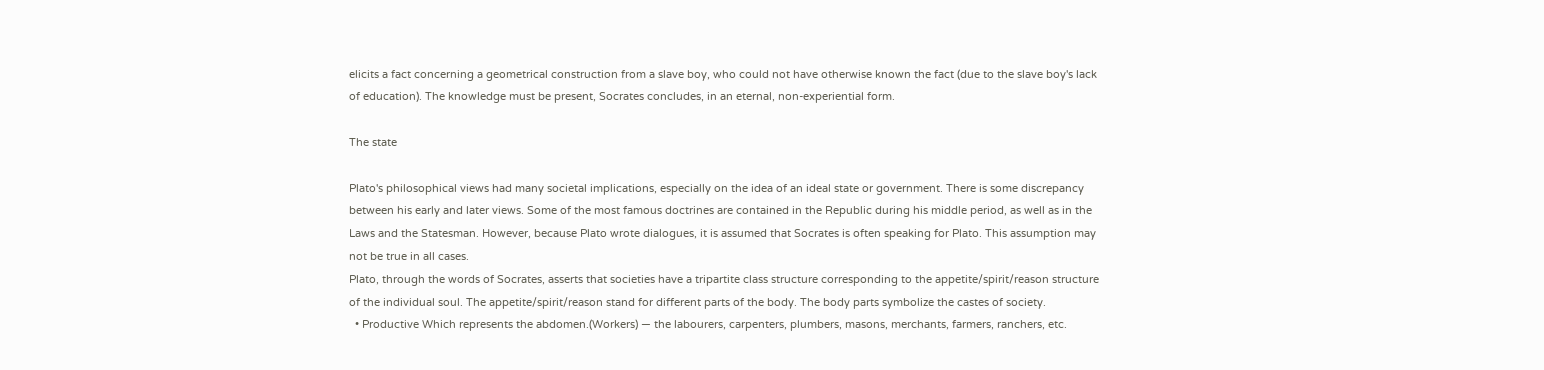elicits a fact concerning a geometrical construction from a slave boy, who could not have otherwise known the fact (due to the slave boy's lack of education). The knowledge must be present, Socrates concludes, in an eternal, non-experiential form.

The state

Plato's philosophical views had many societal implications, especially on the idea of an ideal state or government. There is some discrepancy between his early and later views. Some of the most famous doctrines are contained in the Republic during his middle period, as well as in the Laws and the Statesman. However, because Plato wrote dialogues, it is assumed that Socrates is often speaking for Plato. This assumption may not be true in all cases.
Plato, through the words of Socrates, asserts that societies have a tripartite class structure corresponding to the appetite/spirit/reason structure of the individual soul. The appetite/spirit/reason stand for different parts of the body. The body parts symbolize the castes of society.
  • Productive Which represents the abdomen.(Workers) — the labourers, carpenters, plumbers, masons, merchants, farmers, ranchers, etc.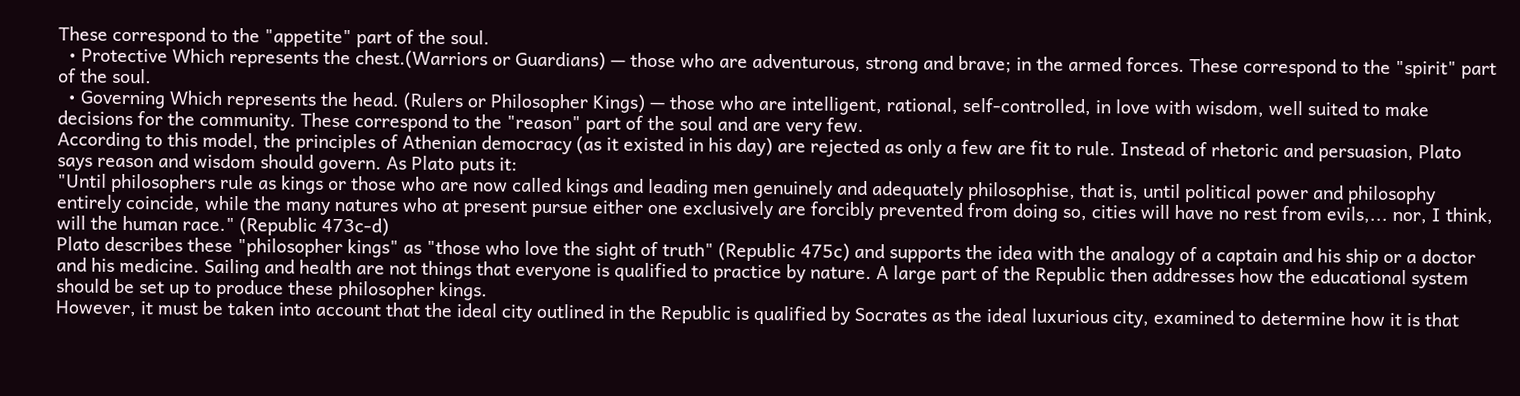These correspond to the "appetite" part of the soul.
  • Protective Which represents the chest.(Warriors or Guardians) — those who are adventurous, strong and brave; in the armed forces. These correspond to the "spirit" part of the soul.
  • Governing Which represents the head. (Rulers or Philosopher Kings) — those who are intelligent, rational, self-controlled, in love with wisdom, well suited to make decisions for the community. These correspond to the "reason" part of the soul and are very few.
According to this model, the principles of Athenian democracy (as it existed in his day) are rejected as only a few are fit to rule. Instead of rhetoric and persuasion, Plato says reason and wisdom should govern. As Plato puts it:
"Until philosophers rule as kings or those who are now called kings and leading men genuinely and adequately philosophise, that is, until political power and philosophy entirely coincide, while the many natures who at present pursue either one exclusively are forcibly prevented from doing so, cities will have no rest from evils,... nor, I think, will the human race." (Republic 473c-d)
Plato describes these "philosopher kings" as "those who love the sight of truth" (Republic 475c) and supports the idea with the analogy of a captain and his ship or a doctor and his medicine. Sailing and health are not things that everyone is qualified to practice by nature. A large part of the Republic then addresses how the educational system should be set up to produce these philosopher kings.
However, it must be taken into account that the ideal city outlined in the Republic is qualified by Socrates as the ideal luxurious city, examined to determine how it is that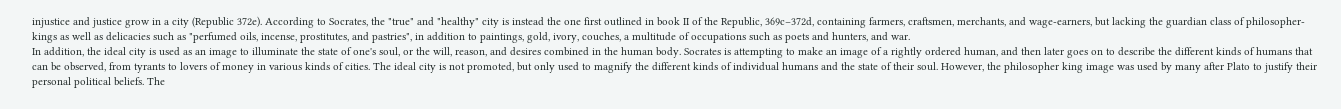injustice and justice grow in a city (Republic 372e). According to Socrates, the "true" and "healthy" city is instead the one first outlined in book II of the Republic, 369c–372d, containing farmers, craftsmen, merchants, and wage-earners, but lacking the guardian class of philosopher-kings as well as delicacies such as "perfumed oils, incense, prostitutes, and pastries", in addition to paintings, gold, ivory, couches, a multitude of occupations such as poets and hunters, and war.
In addition, the ideal city is used as an image to illuminate the state of one's soul, or the will, reason, and desires combined in the human body. Socrates is attempting to make an image of a rightly ordered human, and then later goes on to describe the different kinds of humans that can be observed, from tyrants to lovers of money in various kinds of cities. The ideal city is not promoted, but only used to magnify the different kinds of individual humans and the state of their soul. However, the philosopher king image was used by many after Plato to justify their personal political beliefs. The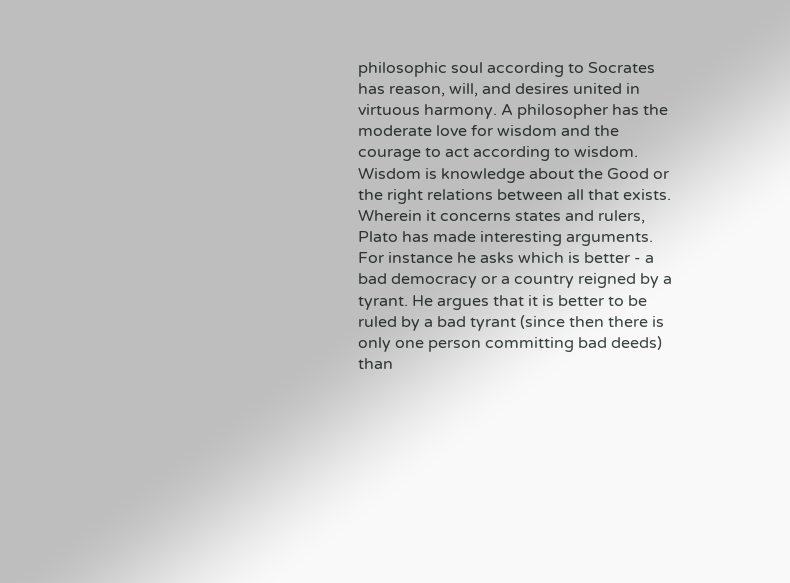philosophic soul according to Socrates has reason, will, and desires united in virtuous harmony. A philosopher has the moderate love for wisdom and the courage to act according to wisdom. Wisdom is knowledge about the Good or the right relations between all that exists.
Wherein it concerns states and rulers, Plato has made interesting arguments. For instance he asks which is better - a bad democracy or a country reigned by a tyrant. He argues that it is better to be ruled by a bad tyrant (since then there is only one person committing bad deeds) than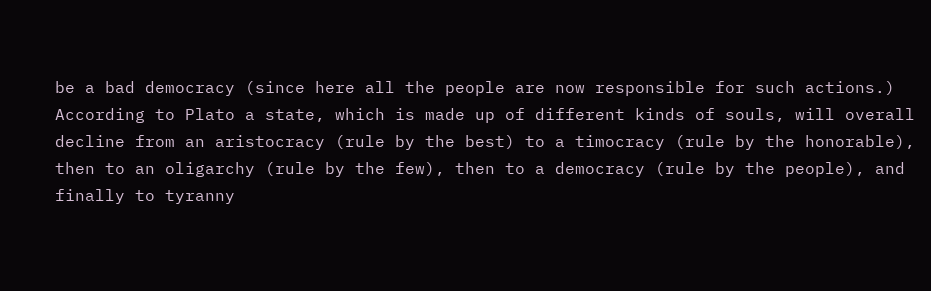be a bad democracy (since here all the people are now responsible for such actions.)
According to Plato a state, which is made up of different kinds of souls, will overall decline from an aristocracy (rule by the best) to a timocracy (rule by the honorable), then to an oligarchy (rule by the few), then to a democracy (rule by the people), and finally to tyranny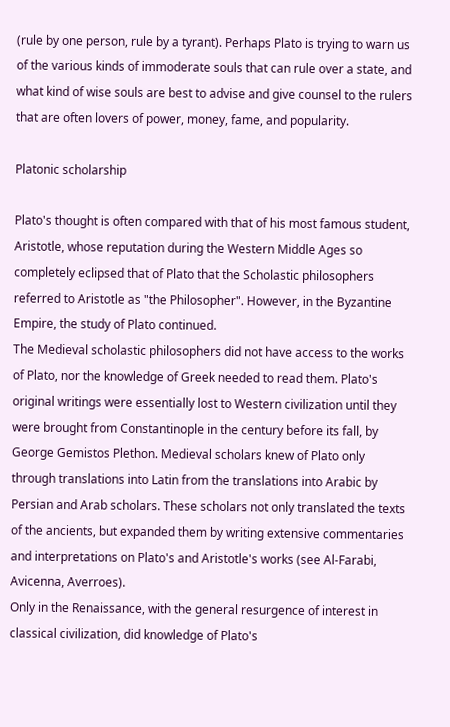(rule by one person, rule by a tyrant). Perhaps Plato is trying to warn us of the various kinds of immoderate souls that can rule over a state, and what kind of wise souls are best to advise and give counsel to the rulers that are often lovers of power, money, fame, and popularity.

Platonic scholarship

Plato's thought is often compared with that of his most famous student, Aristotle, whose reputation during the Western Middle Ages so completely eclipsed that of Plato that the Scholastic philosophers referred to Aristotle as "the Philosopher". However, in the Byzantine Empire, the study of Plato continued.
The Medieval scholastic philosophers did not have access to the works of Plato, nor the knowledge of Greek needed to read them. Plato's original writings were essentially lost to Western civilization until they were brought from Constantinople in the century before its fall, by George Gemistos Plethon. Medieval scholars knew of Plato only through translations into Latin from the translations into Arabic by Persian and Arab scholars. These scholars not only translated the texts of the ancients, but expanded them by writing extensive commentaries and interpretations on Plato's and Aristotle's works (see Al-Farabi, Avicenna, Averroes).
Only in the Renaissance, with the general resurgence of interest in classical civilization, did knowledge of Plato's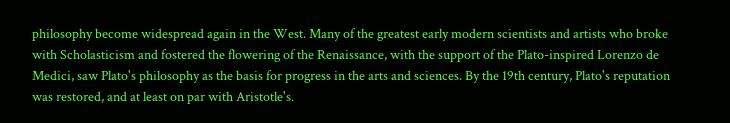philosophy become widespread again in the West. Many of the greatest early modern scientists and artists who broke with Scholasticism and fostered the flowering of the Renaissance, with the support of the Plato-inspired Lorenzo de Medici, saw Plato's philosophy as the basis for progress in the arts and sciences. By the 19th century, Plato's reputation was restored, and at least on par with Aristotle's.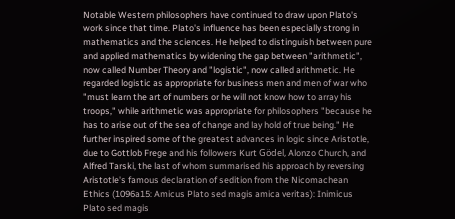Notable Western philosophers have continued to draw upon Plato's work since that time. Plato's influence has been especially strong in mathematics and the sciences. He helped to distinguish between pure and applied mathematics by widening the gap between "arithmetic", now called Number Theory and "logistic", now called arithmetic. He regarded logistic as appropriate for business men and men of war who "must learn the art of numbers or he will not know how to array his troops," while arithmetic was appropriate for philosophers "because he has to arise out of the sea of change and lay hold of true being." He further inspired some of the greatest advances in logic since Aristotle, due to Gottlob Frege and his followers Kurt Gödel, Alonzo Church, and Alfred Tarski, the last of whom summarised his approach by reversing Aristotle's famous declaration of sedition from the Nicomachean Ethics (1096a15: Amicus Plato sed magis amica veritas): Inimicus Plato sed magis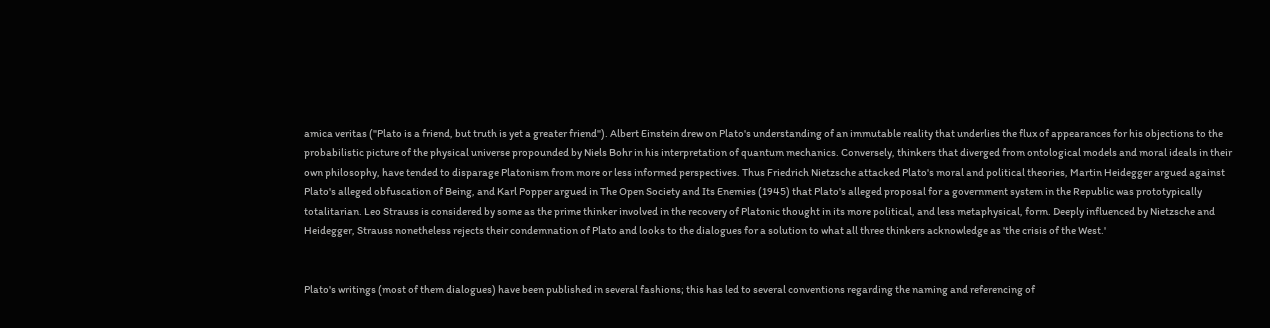amica veritas ("Plato is a friend, but truth is yet a greater friend"). Albert Einstein drew on Plato's understanding of an immutable reality that underlies the flux of appearances for his objections to the probabilistic picture of the physical universe propounded by Niels Bohr in his interpretation of quantum mechanics. Conversely, thinkers that diverged from ontological models and moral ideals in their own philosophy, have tended to disparage Platonism from more or less informed perspectives. Thus Friedrich Nietzsche attacked Plato's moral and political theories, Martin Heidegger argued against Plato's alleged obfuscation of Being, and Karl Popper argued in The Open Society and Its Enemies (1945) that Plato's alleged proposal for a government system in the Republic was prototypically totalitarian. Leo Strauss is considered by some as the prime thinker involved in the recovery of Platonic thought in its more political, and less metaphysical, form. Deeply influenced by Nietzsche and Heidegger, Strauss nonetheless rejects their condemnation of Plato and looks to the dialogues for a solution to what all three thinkers acknowledge as 'the crisis of the West.'


Plato's writings (most of them dialogues) have been published in several fashions; this has led to several conventions regarding the naming and referencing of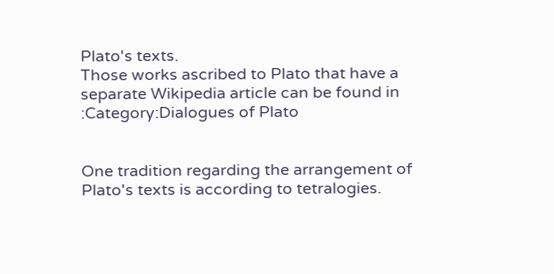Plato's texts.
Those works ascribed to Plato that have a separate Wikipedia article can be found in :Category:Dialogues of Plato


One tradition regarding the arrangement of Plato's texts is according to tetralogies.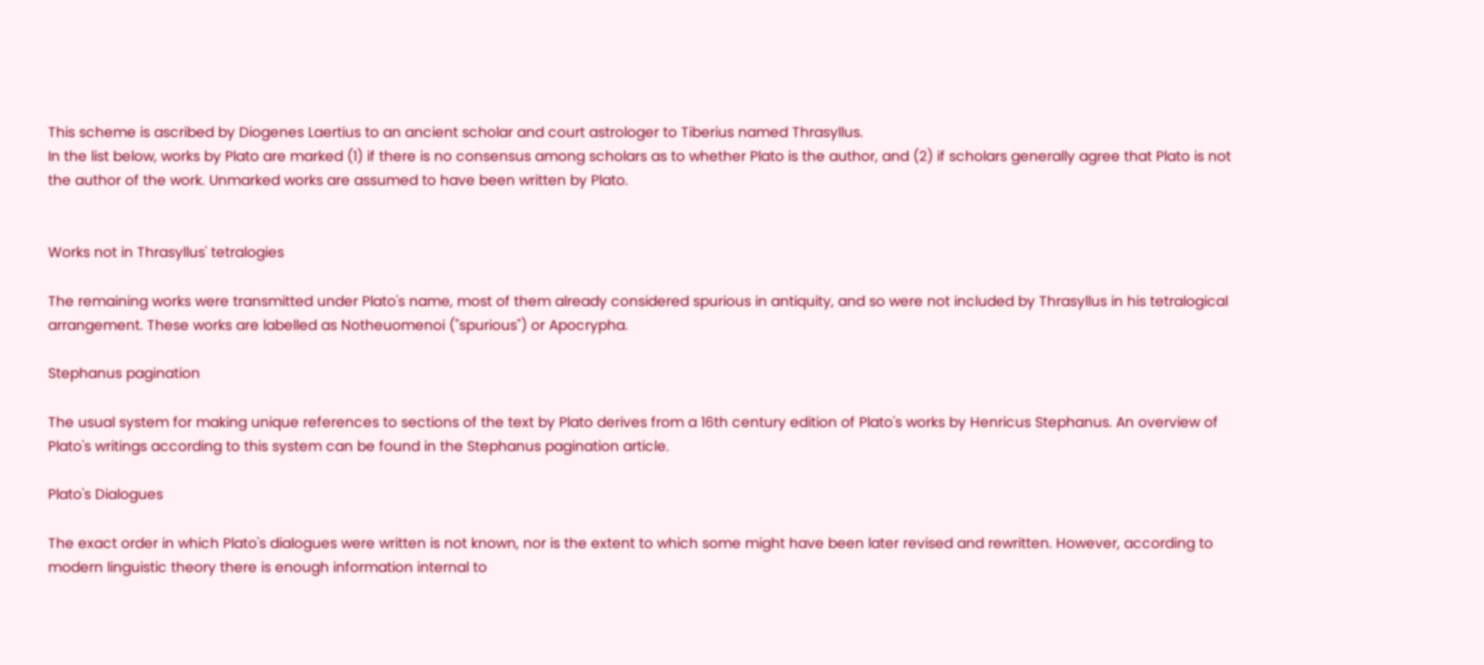This scheme is ascribed by Diogenes Laertius to an ancient scholar and court astrologer to Tiberius named Thrasyllus.
In the list below, works by Plato are marked (1) if there is no consensus among scholars as to whether Plato is the author, and (2) if scholars generally agree that Plato is not the author of the work. Unmarked works are assumed to have been written by Plato.


Works not in Thrasyllus' tetralogies

The remaining works were transmitted under Plato's name, most of them already considered spurious in antiquity, and so were not included by Thrasyllus in his tetralogical arrangement. These works are labelled as Notheuomenoi ("spurious") or Apocrypha.

Stephanus pagination

The usual system for making unique references to sections of the text by Plato derives from a 16th century edition of Plato's works by Henricus Stephanus. An overview of Plato's writings according to this system can be found in the Stephanus pagination article.

Plato's Dialogues

The exact order in which Plato's dialogues were written is not known, nor is the extent to which some might have been later revised and rewritten. However, according to modern linguistic theory there is enough information internal to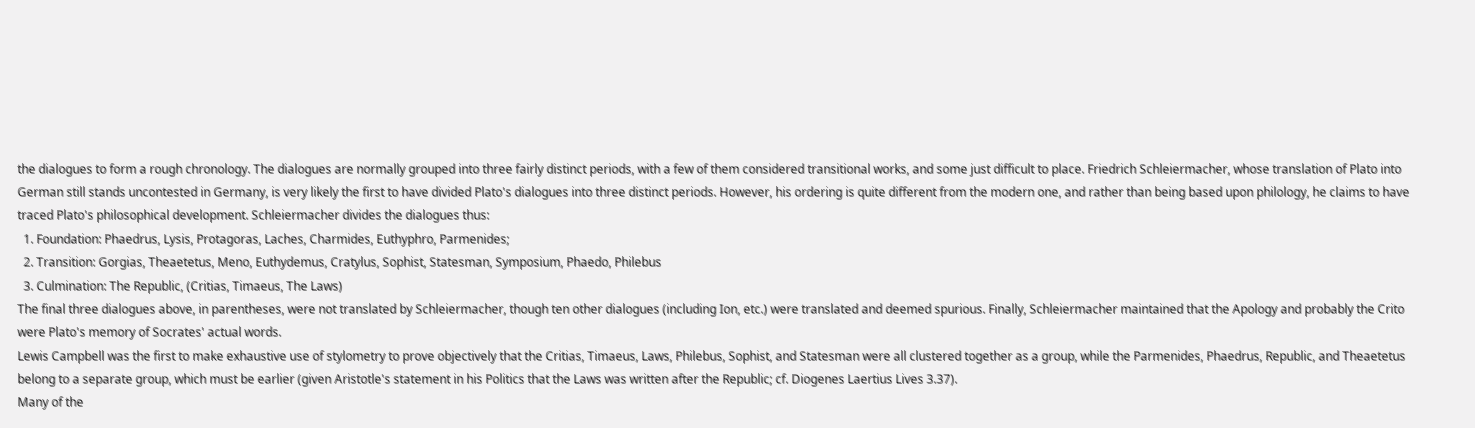the dialogues to form a rough chronology. The dialogues are normally grouped into three fairly distinct periods, with a few of them considered transitional works, and some just difficult to place. Friedrich Schleiermacher, whose translation of Plato into German still stands uncontested in Germany, is very likely the first to have divided Plato's dialogues into three distinct periods. However, his ordering is quite different from the modern one, and rather than being based upon philology, he claims to have traced Plato's philosophical development. Schleiermacher divides the dialogues thus:
  1. Foundation: Phaedrus, Lysis, Protagoras, Laches, Charmides, Euthyphro, Parmenides;
  2. Transition: Gorgias, Theaetetus, Meno, Euthydemus, Cratylus, Sophist, Statesman, Symposium, Phaedo, Philebus
  3. Culmination: The Republic, (Critias, Timaeus, The Laws)
The final three dialogues above, in parentheses, were not translated by Schleiermacher, though ten other dialogues (including Ion, etc.) were translated and deemed spurious. Finally, Schleiermacher maintained that the Apology and probably the Crito were Plato's memory of Socrates' actual words.
Lewis Campbell was the first to make exhaustive use of stylometry to prove objectively that the Critias, Timaeus, Laws, Philebus, Sophist, and Statesman were all clustered together as a group, while the Parmenides, Phaedrus, Republic, and Theaetetus belong to a separate group, which must be earlier (given Aristotle's statement in his Politics that the Laws was written after the Republic; cf. Diogenes Laertius Lives 3.37).
Many of the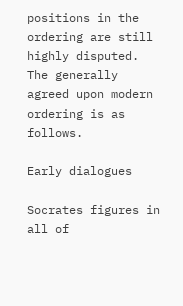positions in the ordering are still highly disputed. The generally agreed upon modern ordering is as follows.

Early dialogues

Socrates figures in all of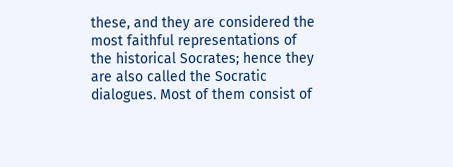these, and they are considered the most faithful representations of the historical Socrates; hence they are also called the Socratic dialogues. Most of them consist of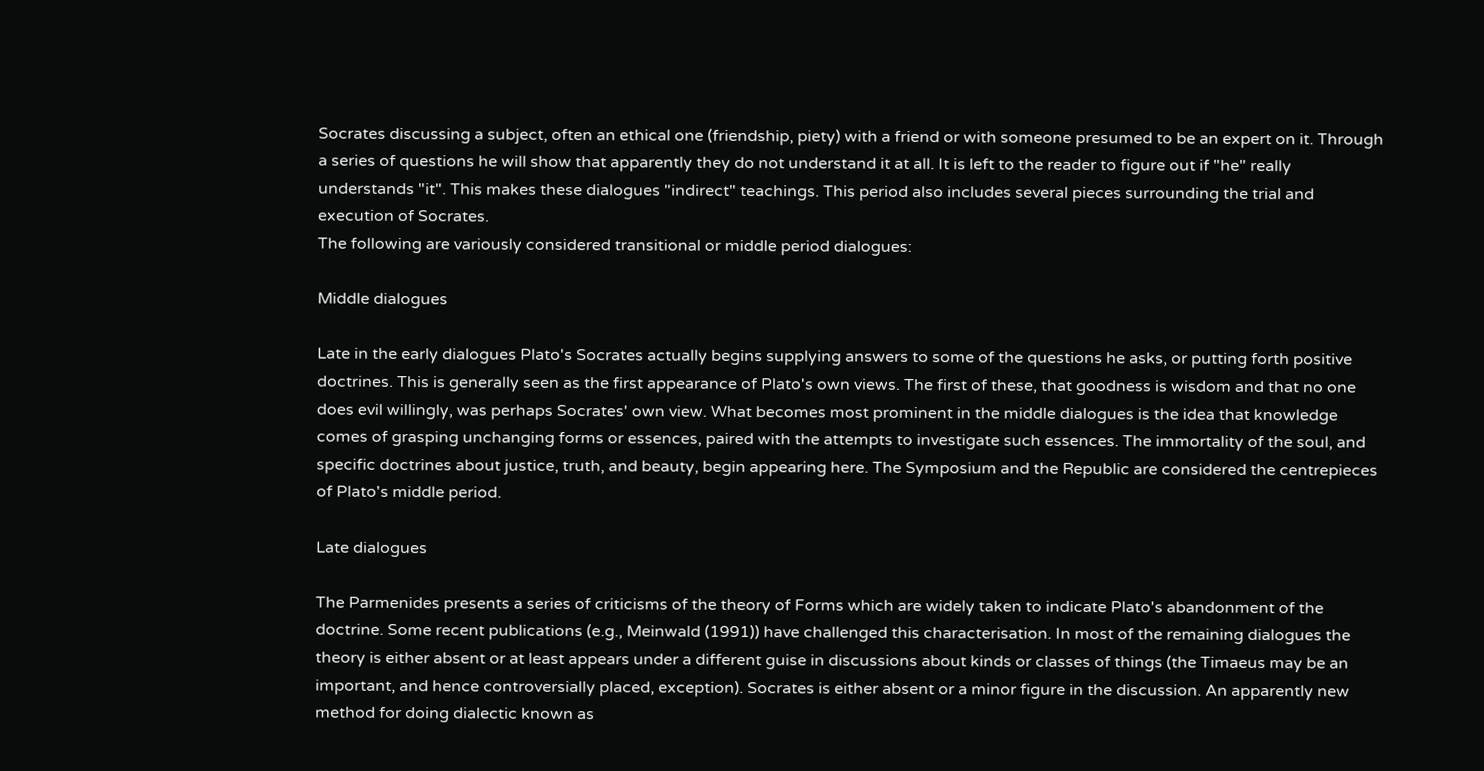Socrates discussing a subject, often an ethical one (friendship, piety) with a friend or with someone presumed to be an expert on it. Through a series of questions he will show that apparently they do not understand it at all. It is left to the reader to figure out if "he" really understands "it". This makes these dialogues "indirect" teachings. This period also includes several pieces surrounding the trial and execution of Socrates.
The following are variously considered transitional or middle period dialogues:

Middle dialogues

Late in the early dialogues Plato's Socrates actually begins supplying answers to some of the questions he asks, or putting forth positive doctrines. This is generally seen as the first appearance of Plato's own views. The first of these, that goodness is wisdom and that no one does evil willingly, was perhaps Socrates' own view. What becomes most prominent in the middle dialogues is the idea that knowledge comes of grasping unchanging forms or essences, paired with the attempts to investigate such essences. The immortality of the soul, and specific doctrines about justice, truth, and beauty, begin appearing here. The Symposium and the Republic are considered the centrepieces of Plato's middle period.

Late dialogues

The Parmenides presents a series of criticisms of the theory of Forms which are widely taken to indicate Plato's abandonment of the doctrine. Some recent publications (e.g., Meinwald (1991)) have challenged this characterisation. In most of the remaining dialogues the theory is either absent or at least appears under a different guise in discussions about kinds or classes of things (the Timaeus may be an important, and hence controversially placed, exception). Socrates is either absent or a minor figure in the discussion. An apparently new method for doing dialectic known as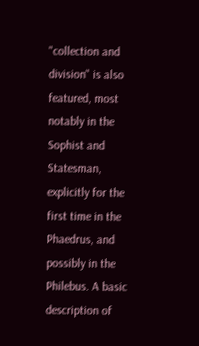"collection and division" is also featured, most notably in the Sophist and Statesman, explicitly for the first time in the Phaedrus, and possibly in the Philebus. A basic description of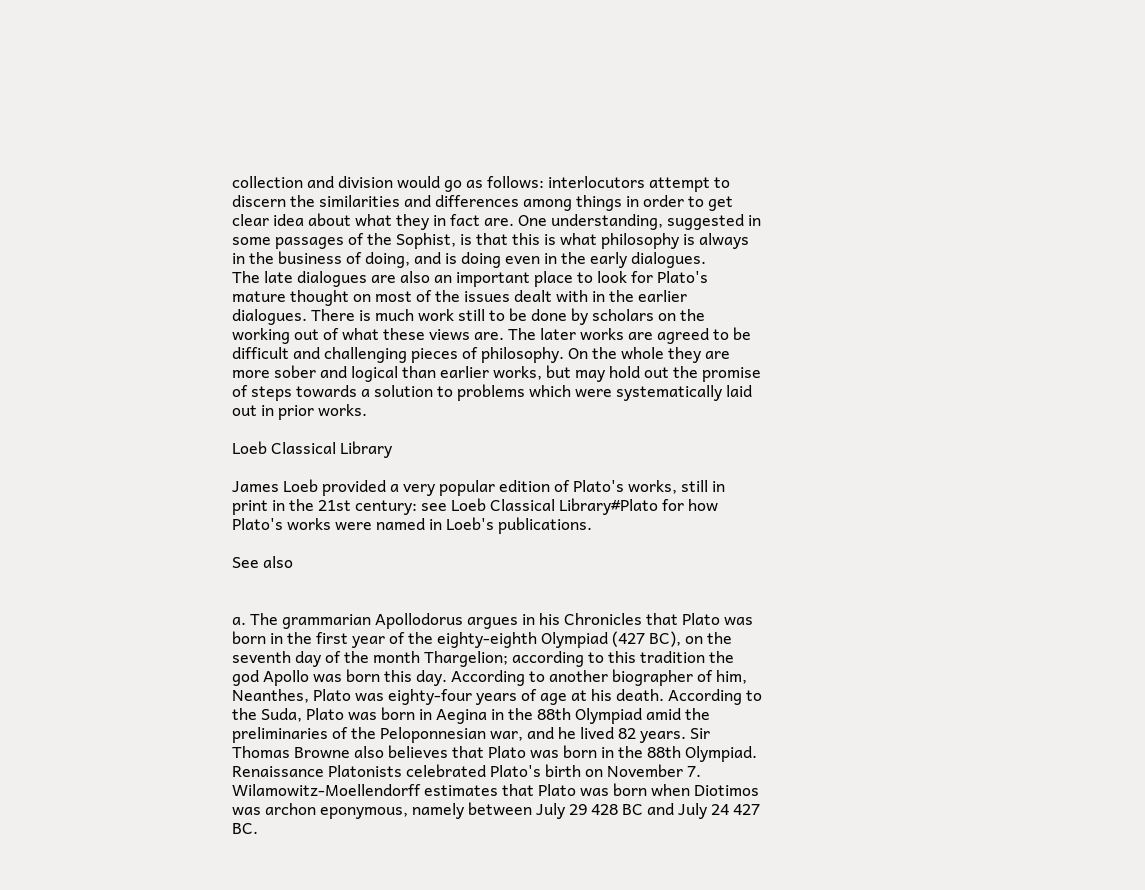collection and division would go as follows: interlocutors attempt to discern the similarities and differences among things in order to get clear idea about what they in fact are. One understanding, suggested in some passages of the Sophist, is that this is what philosophy is always in the business of doing, and is doing even in the early dialogues.
The late dialogues are also an important place to look for Plato's mature thought on most of the issues dealt with in the earlier dialogues. There is much work still to be done by scholars on the working out of what these views are. The later works are agreed to be difficult and challenging pieces of philosophy. On the whole they are more sober and logical than earlier works, but may hold out the promise of steps towards a solution to problems which were systematically laid out in prior works.

Loeb Classical Library

James Loeb provided a very popular edition of Plato's works, still in print in the 21st century: see Loeb Classical Library#Plato for how Plato's works were named in Loeb's publications.

See also


a. The grammarian Apollodorus argues in his Chronicles that Plato was born in the first year of the eighty-eighth Olympiad (427 BC), on the seventh day of the month Thargelion; according to this tradition the god Apollo was born this day. According to another biographer of him, Neanthes, Plato was eighty-four years of age at his death. According to the Suda, Plato was born in Aegina in the 88th Olympiad amid the preliminaries of the Peloponnesian war, and he lived 82 years. Sir Thomas Browne also believes that Plato was born in the 88th Olympiad. Renaissance Platonists celebrated Plato's birth on November 7. Wilamowitz-Moellendorff estimates that Plato was born when Diotimos was archon eponymous, namely between July 29 428 BC and July 24 427 BC.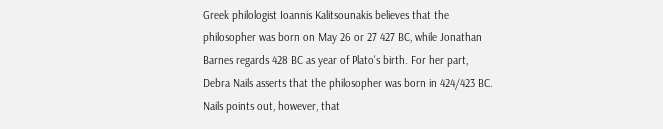Greek philologist Ioannis Kalitsounakis believes that the philosopher was born on May 26 or 27 427 BC, while Jonathan Barnes regards 428 BC as year of Plato's birth. For her part, Debra Nails asserts that the philosopher was born in 424/423 BC. Nails points out, however, that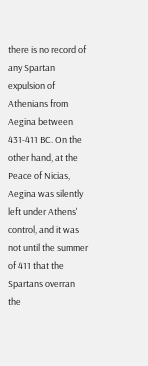there is no record of any Spartan expulsion of Athenians from Aegina between 431-411 BC. On the other hand, at the Peace of Nicias, Aegina was silently left under Athens' control, and it was not until the summer of 411 that the Spartans overran the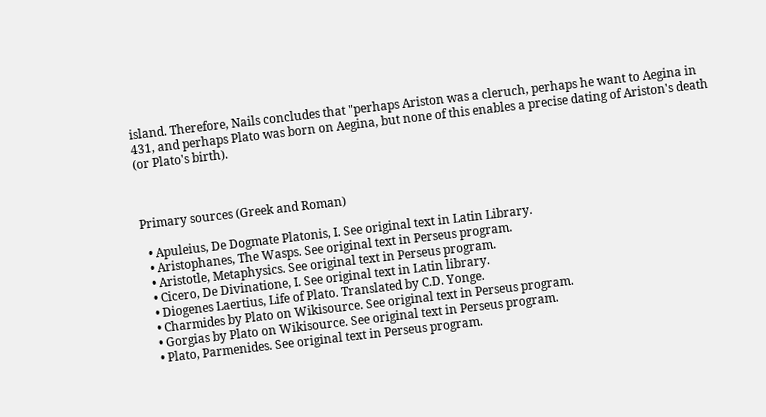island. Therefore, Nails concludes that "perhaps Ariston was a cleruch, perhaps he want to Aegina in 431, and perhaps Plato was born on Aegina, but none of this enables a precise dating of Ariston's death (or Plato's birth).



Primary sources (Greek and Roman)

  • Apuleius, De Dogmate Platonis, I. See original text in Latin Library.
  • Aristophanes, The Wasps. See original text in Perseus program.
  • Aristotle, Metaphysics. See original text in Perseus program.
  • Cicero, De Divinatione, I. See original text in Latin library.
  • Diogenes Laertius, Life of Plato. Translated by C.D. Yonge.
  • Charmides by Plato on Wikisource. See original text in Perseus program.
  • Gorgias by Plato on Wikisource. See original text in Perseus program.
  • Plato, Parmenides. See original text in Perseus program.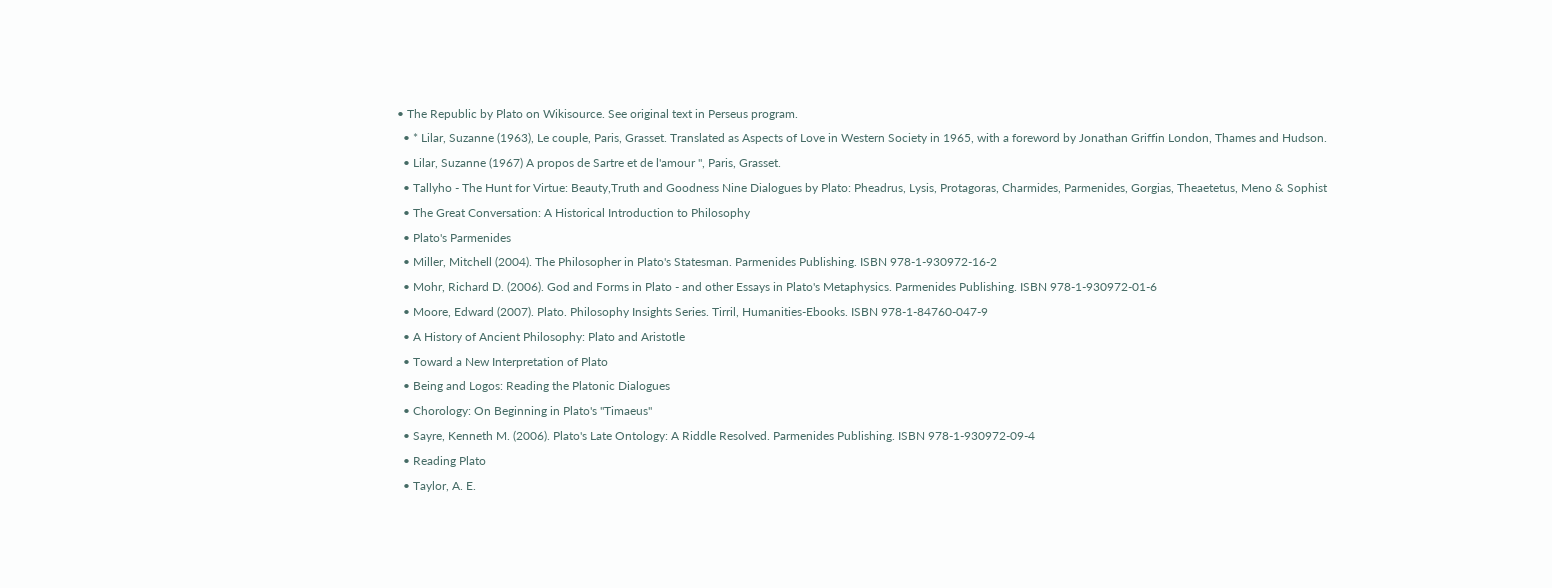• The Republic by Plato on Wikisource. See original text in Perseus program.
  • * Lilar, Suzanne (1963), Le couple, Paris, Grasset. Translated as Aspects of Love in Western Society in 1965, with a foreword by Jonathan Griffin London, Thames and Hudson.
  • Lilar, Suzanne (1967) A propos de Sartre et de l'amour '', Paris, Grasset.
  • Tallyho - The Hunt for Virtue: Beauty,Truth and Goodness Nine Dialogues by Plato: Pheadrus, Lysis, Protagoras, Charmides, Parmenides, Gorgias, Theaetetus, Meno & Sophist
  • The Great Conversation: A Historical Introduction to Philosophy
  • Plato's Parmenides
  • Miller, Mitchell (2004). The Philosopher in Plato's Statesman. Parmenides Publishing. ISBN 978-1-930972-16-2
  • Mohr, Richard D. (2006). God and Forms in Plato - and other Essays in Plato's Metaphysics. Parmenides Publishing. ISBN 978-1-930972-01-6
  • Moore, Edward (2007). Plato. Philosophy Insights Series. Tirril, Humanities-Ebooks. ISBN 978-1-84760-047-9
  • A History of Ancient Philosophy: Plato and Aristotle
  • Toward a New Interpretation of Plato
  • Being and Logos: Reading the Platonic Dialogues
  • Chorology: On Beginning in Plato's "Timaeus"
  • Sayre, Kenneth M. (2006). Plato's Late Ontology: A Riddle Resolved. Parmenides Publishing. ISBN 978-1-930972-09-4
  • Reading Plato
  • Taylor, A. E.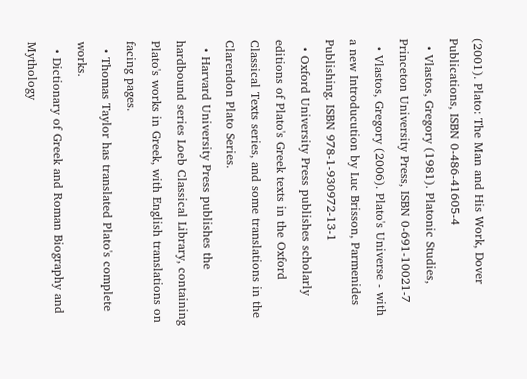(2001). Plato: The Man and His Work, Dover Publications, ISBN 0-486-41605-4
  • Vlastos, Gregory (1981). Platonic Studies, Princeton University Press, ISBN 0-691-10021-7
  • Vlastos, Gregory (2006). Plato's Universe - with a new Introducution by Luc Brisson, Parmenides Publishing. ISBN 978-1-930972-13-1
  • Oxford University Press publishes scholarly editions of Plato's Greek texts in the Oxford Classical Texts series, and some translations in the Clarendon Plato Series.
  • Harvard University Press publishes the hardbound series Loeb Classical Library, containing Plato's works in Greek, with English translations on facing pages.
  • Thomas Taylor has translated Plato's complete works.
  • Dictionary of Greek and Roman Biography and Mythology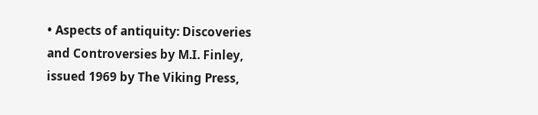• Aspects of antiquity: Discoveries and Controversies by M.I. Finley, issued 1969 by The Viking Press,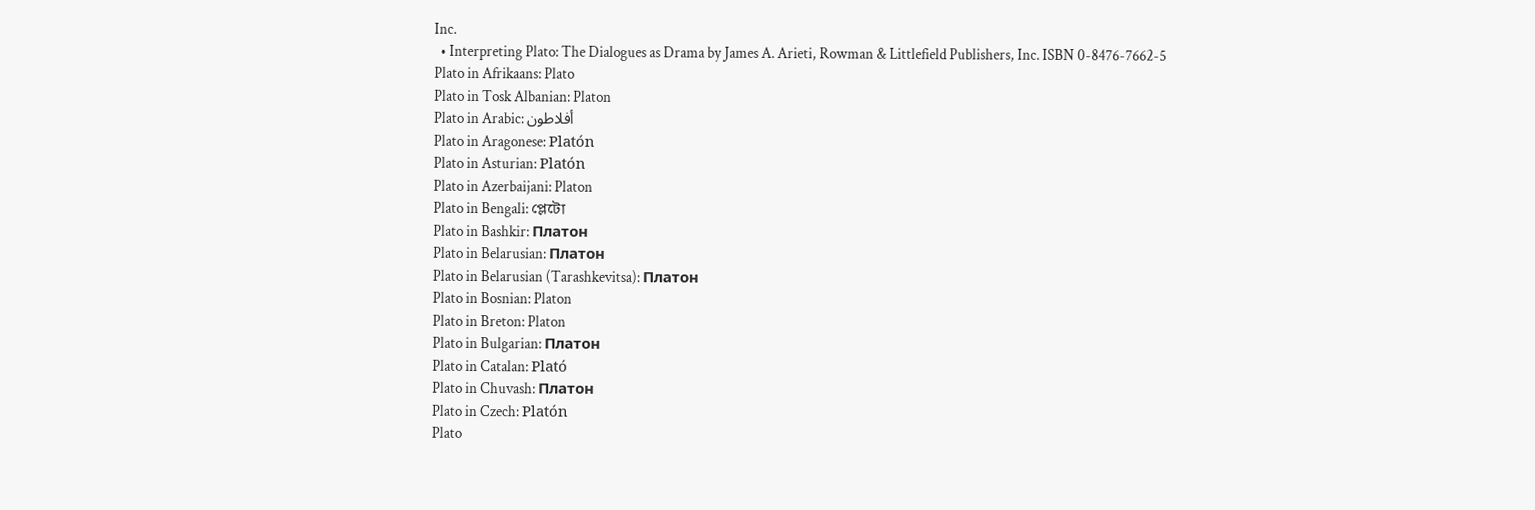Inc.
  • Interpreting Plato: The Dialogues as Drama by James A. Arieti, Rowman & Littlefield Publishers, Inc. ISBN 0-8476-7662-5
Plato in Afrikaans: Plato
Plato in Tosk Albanian: Platon
Plato in Arabic: أفلاطون
Plato in Aragonese: Platón
Plato in Asturian: Platón
Plato in Azerbaijani: Platon
Plato in Bengali: প্লেটো
Plato in Bashkir: Платон
Plato in Belarusian: Платон
Plato in Belarusian (Tarashkevitsa): Платон
Plato in Bosnian: Platon
Plato in Breton: Platon
Plato in Bulgarian: Платон
Plato in Catalan: Plató
Plato in Chuvash: Платон
Plato in Czech: Platón
Plato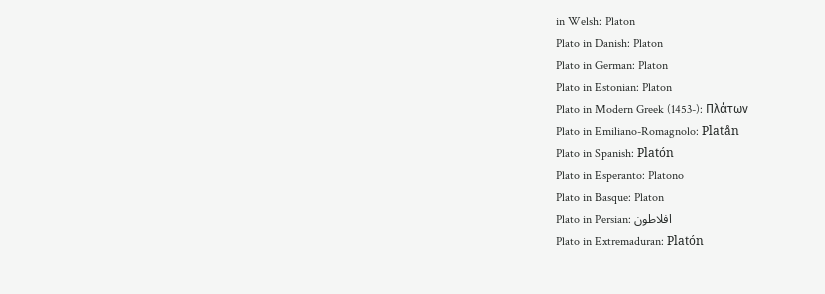in Welsh: Platon
Plato in Danish: Platon
Plato in German: Platon
Plato in Estonian: Platon
Plato in Modern Greek (1453-): Πλάτων
Plato in Emiliano-Romagnolo: Platån
Plato in Spanish: Platón
Plato in Esperanto: Platono
Plato in Basque: Platon
Plato in Persian: افلاطون
Plato in Extremaduran: Platón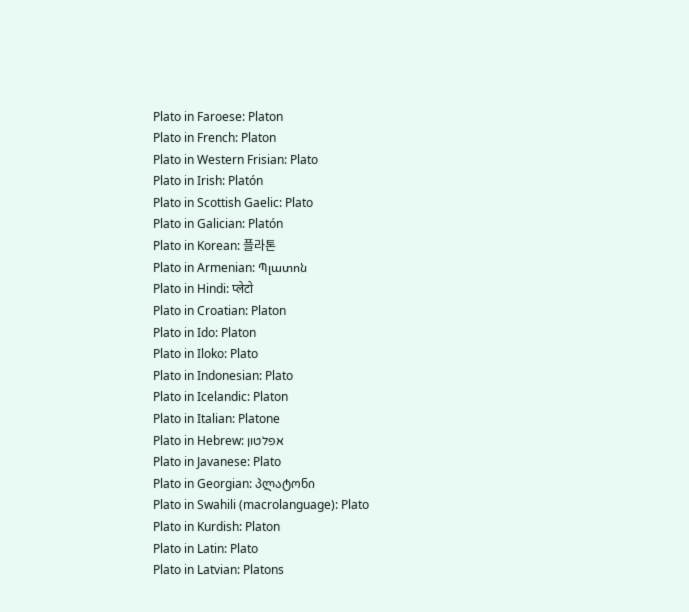Plato in Faroese: Platon
Plato in French: Platon
Plato in Western Frisian: Plato
Plato in Irish: Platón
Plato in Scottish Gaelic: Plato
Plato in Galician: Platón
Plato in Korean: 플라톤
Plato in Armenian: Պլատոն
Plato in Hindi: प्लेटो
Plato in Croatian: Platon
Plato in Ido: Platon
Plato in Iloko: Plato
Plato in Indonesian: Plato
Plato in Icelandic: Platon
Plato in Italian: Platone
Plato in Hebrew: אפלטון
Plato in Javanese: Plato
Plato in Georgian: პლატონი
Plato in Swahili (macrolanguage): Plato
Plato in Kurdish: Platon
Plato in Latin: Plato
Plato in Latvian: Platons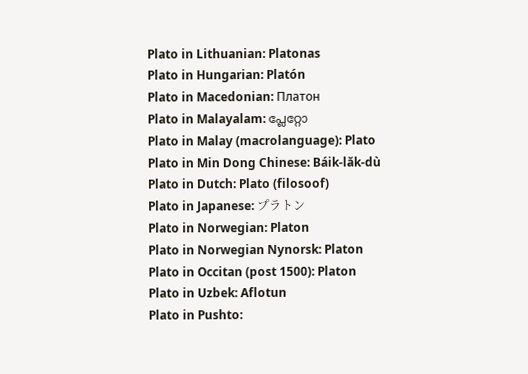Plato in Lithuanian: Platonas
Plato in Hungarian: Platón
Plato in Macedonian: Платон
Plato in Malayalam: പ്ലേറ്റോ
Plato in Malay (macrolanguage): Plato
Plato in Min Dong Chinese: Báik-lăk-dù
Plato in Dutch: Plato (filosoof)
Plato in Japanese: プラトン
Plato in Norwegian: Platon
Plato in Norwegian Nynorsk: Platon
Plato in Occitan (post 1500): Platon
Plato in Uzbek: Aflotun
Plato in Pushto: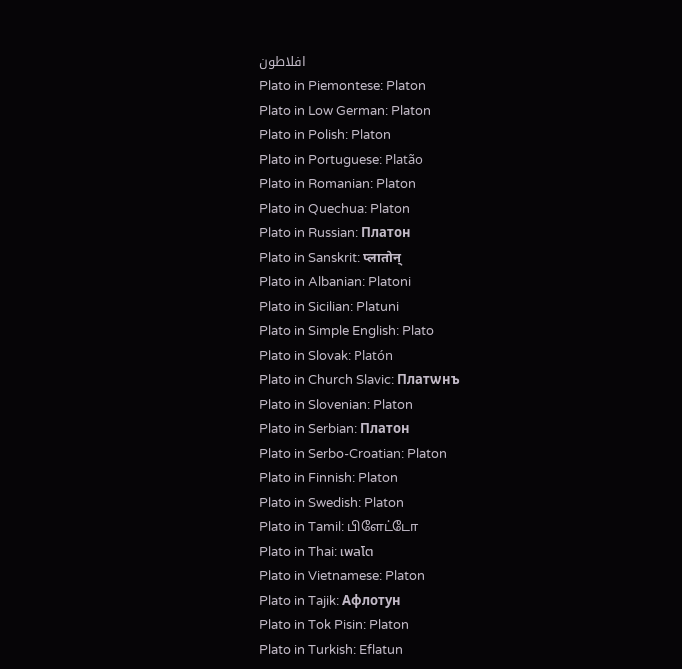افلاطون
Plato in Piemontese: Platon
Plato in Low German: Platon
Plato in Polish: Platon
Plato in Portuguese: Platão
Plato in Romanian: Platon
Plato in Quechua: Platon
Plato in Russian: Платон
Plato in Sanskrit: प्लातोन्
Plato in Albanian: Platoni
Plato in Sicilian: Platuni
Plato in Simple English: Plato
Plato in Slovak: Platón
Plato in Church Slavic: Платѡнъ
Plato in Slovenian: Platon
Plato in Serbian: Платон
Plato in Serbo-Croatian: Platon
Plato in Finnish: Platon
Plato in Swedish: Platon
Plato in Tamil: பிளேட்டோ
Plato in Thai: เพลโต
Plato in Vietnamese: Platon
Plato in Tajik: Афлотун
Plato in Tok Pisin: Platon
Plato in Turkish: Eflatun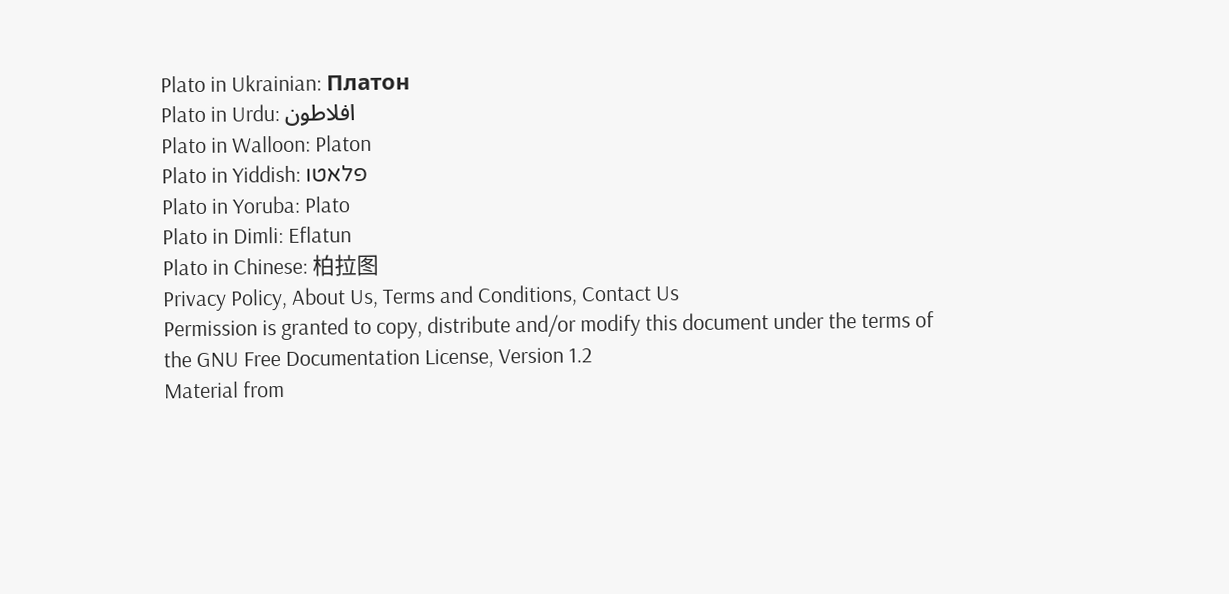Plato in Ukrainian: Платон
Plato in Urdu: افلاطون
Plato in Walloon: Platon
Plato in Yiddish: פלאטו
Plato in Yoruba: Plato
Plato in Dimli: Eflatun
Plato in Chinese: 柏拉图
Privacy Policy, About Us, Terms and Conditions, Contact Us
Permission is granted to copy, distribute and/or modify this document under the terms of the GNU Free Documentation License, Version 1.2
Material from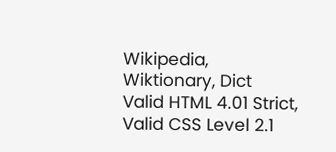Wikipedia, Wiktionary, Dict
Valid HTML 4.01 Strict, Valid CSS Level 2.1